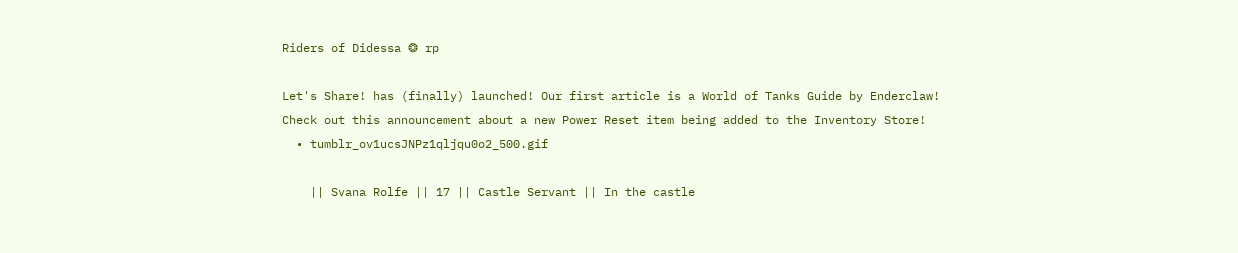Riders of Didessa ❂ rp

Let's Share! has (finally) launched! Our first article is a World of Tanks Guide by Enderclaw!
Check out this announcement about a new Power Reset item being added to the Inventory Store!
  • tumblr_ov1ucsJNPz1qljqu0o2_500.gif

    || Svana Rolfe || 17 || Castle Servant || In the castle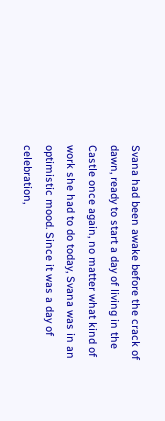Svana had been awake before the crack of dawn, ready to start a day of living in the Castle once again, no matter what kind of work she had to do today, Svana was in an optimistic mood. Since it was a day of celebration,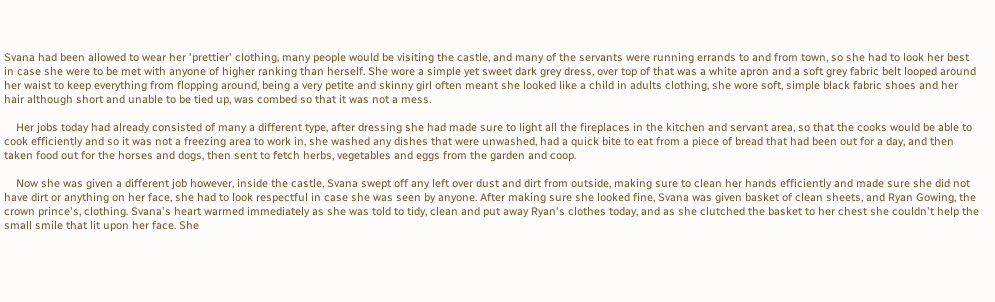Svana had been allowed to wear her 'prettier' clothing, many people would be visiting the castle, and many of the servants were running errands to and from town, so she had to look her best in case she were to be met with anyone of higher ranking than herself. She wore a simple yet sweet dark grey dress, over top of that was a white apron and a soft grey fabric belt looped around her waist to keep everything from flopping around, being a very petite and skinny girl often meant she looked like a child in adults clothing, she wore soft, simple black fabric shoes and her hair although short and unable to be tied up, was combed so that it was not a mess.

    Her jobs today had already consisted of many a different type, after dressing she had made sure to light all the fireplaces in the kitchen and servant area, so that the cooks would be able to cook efficiently and so it was not a freezing area to work in, she washed any dishes that were unwashed, had a quick bite to eat from a piece of bread that had been out for a day, and then taken food out for the horses and dogs, then sent to fetch herbs, vegetables and eggs from the garden and coop.

    Now she was given a different job however, inside the castle, Svana swept off any left over dust and dirt from outside, making sure to clean her hands efficiently and made sure she did not have dirt or anything on her face, she had to look respectful in case she was seen by anyone. After making sure she looked fine, Svana was given basket of clean sheets, and Ryan Gowing, the crown prince's, clothing. Svana's heart warmed immediately as she was told to tidy, clean and put away Ryan's clothes today, and as she clutched the basket to her chest she couldn't help the small smile that lit upon her face. She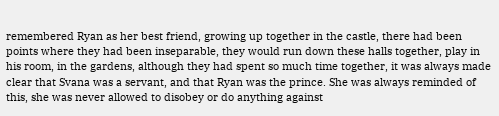remembered Ryan as her best friend, growing up together in the castle, there had been points where they had been inseparable, they would run down these halls together, play in his room, in the gardens, although they had spent so much time together, it was always made clear that Svana was a servant, and that Ryan was the prince. She was always reminded of this, she was never allowed to disobey or do anything against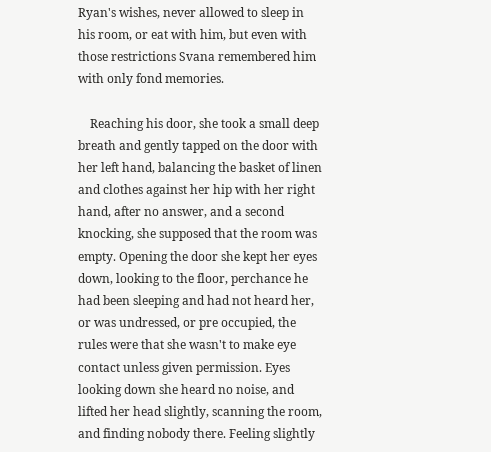Ryan's wishes, never allowed to sleep in his room, or eat with him, but even with those restrictions Svana remembered him with only fond memories.

    Reaching his door, she took a small deep breath and gently tapped on the door with her left hand, balancing the basket of linen and clothes against her hip with her right hand, after no answer, and a second knocking, she supposed that the room was empty. Opening the door she kept her eyes down, looking to the floor, perchance he had been sleeping and had not heard her, or was undressed, or pre occupied, the rules were that she wasn't to make eye contact unless given permission. Eyes looking down she heard no noise, and lifted her head slightly, scanning the room, and finding nobody there. Feeling slightly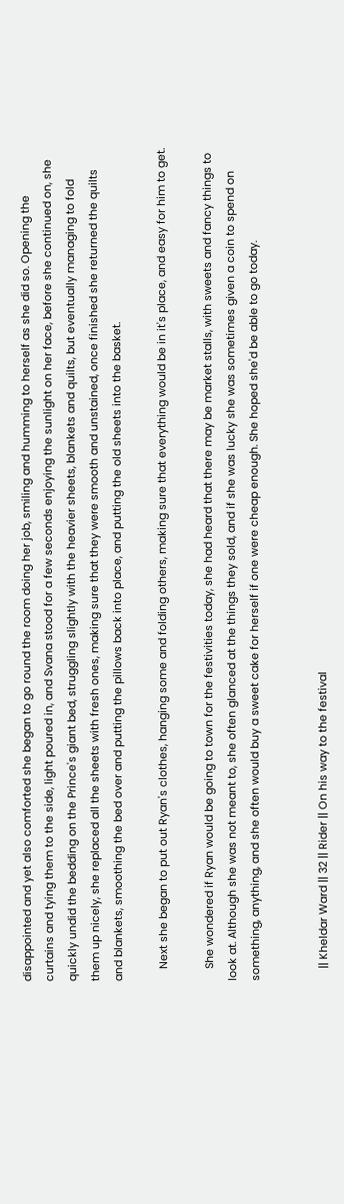disappointed and yet also comforted she began to go round the room doing her job, smiling and humming to herself as she did so. Opening the curtains and tying them to the side, light poured in, and Svana stood for a few seconds enjoying the sunlight on her face, before she continued on, she quickly undid the bedding on the Prince's giant bed, struggling slightly with the heavier sheets, blankets and quilts, but eventually managing to fold them up nicely, she replaced all the sheets with fresh ones, making sure that they were smooth and unstained, once finished she returned the quilts and blankets, smoothing the bed over and putting the pillows back into place, and putting the old sheets into the basket.

    Next she began to put out Ryan's clothes, hanging some and folding others, making sure that everything would be in it's place, and easy for him to get.

    She wondered if Ryan would be going to town for the festivities today, she had heard that there may be market stalls, with sweets and fancy things to look at. Although she was not meant to, she often glanced at the things they sold, and if she was lucky she was sometimes given a coin to spend on something, anything, and she often would buy a sweet cake for herself if one were cheap enough. She hoped she'd be able to go today.


    || Kheldar Ward || 32 || Rider || On his way to the festival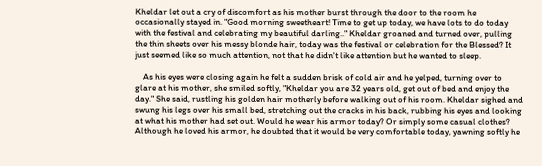Kheldar let out a cry of discomfort as his mother burst through the door to the room he occasionally stayed in. "Good morning sweetheart! Time to get up today, we have lots to do today with the festival and celebrating my beautiful darling.." Kheldar groaned and turned over, pulling the thin sheets over his messy blonde hair, today was the festival or celebration for the Blessed? It just seemed like so much attention, not that he didn't like attention but he wanted to sleep.

    As his eyes were closing again he felt a sudden brisk of cold air and he yelped, turning over to glare at his mother, she smiled softly, "Kheldar you are 32 years old, get out of bed and enjoy the day." She said, rustling his golden hair motherly before walking out of his room. Kheldar sighed and swung his legs over his small bed, stretching out the cracks in his back, rubbing his eyes and looking at what his mother had set out. Would he wear his armor today? Or simply some casual clothes? Although he loved his armor, he doubted that it would be very comfortable today, yawning softly he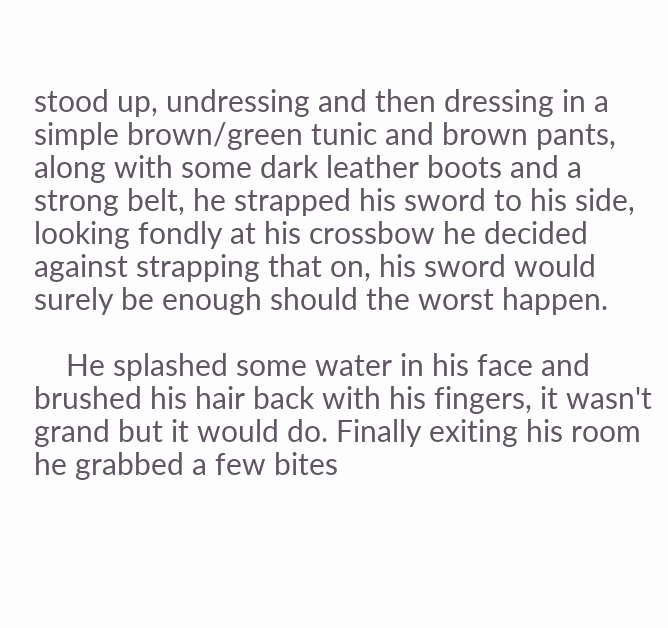stood up, undressing and then dressing in a simple brown/green tunic and brown pants, along with some dark leather boots and a strong belt, he strapped his sword to his side, looking fondly at his crossbow he decided against strapping that on, his sword would surely be enough should the worst happen.

    He splashed some water in his face and brushed his hair back with his fingers, it wasn't grand but it would do. Finally exiting his room he grabbed a few bites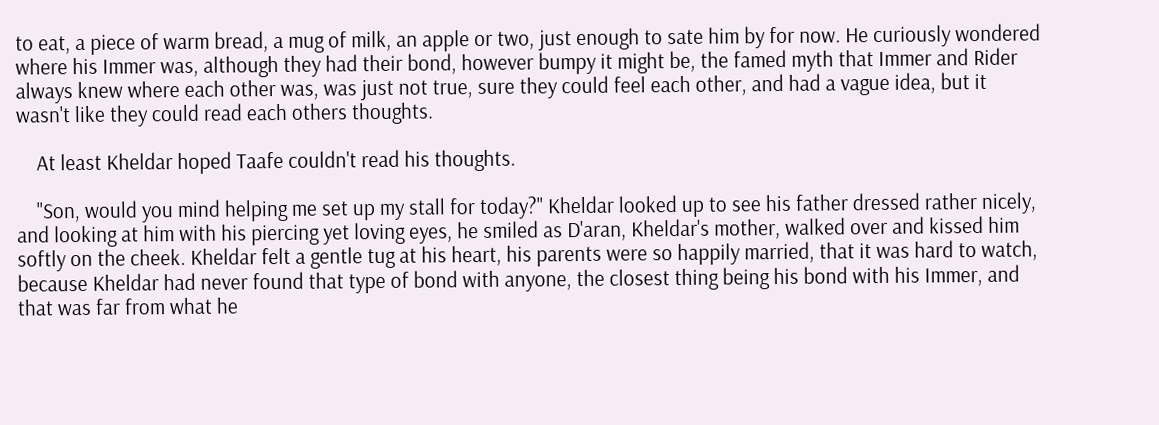to eat, a piece of warm bread, a mug of milk, an apple or two, just enough to sate him by for now. He curiously wondered where his Immer was, although they had their bond, however bumpy it might be, the famed myth that Immer and Rider always knew where each other was, was just not true, sure they could feel each other, and had a vague idea, but it wasn't like they could read each others thoughts.

    At least Kheldar hoped Taafe couldn't read his thoughts.

    "Son, would you mind helping me set up my stall for today?" Kheldar looked up to see his father dressed rather nicely, and looking at him with his piercing yet loving eyes, he smiled as D'aran, Kheldar's mother, walked over and kissed him softly on the cheek. Kheldar felt a gentle tug at his heart, his parents were so happily married, that it was hard to watch, because Kheldar had never found that type of bond with anyone, the closest thing being his bond with his Immer, and that was far from what he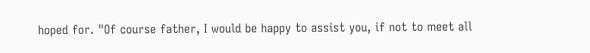hoped for. "Of course father, I would be happy to assist you, if not to meet all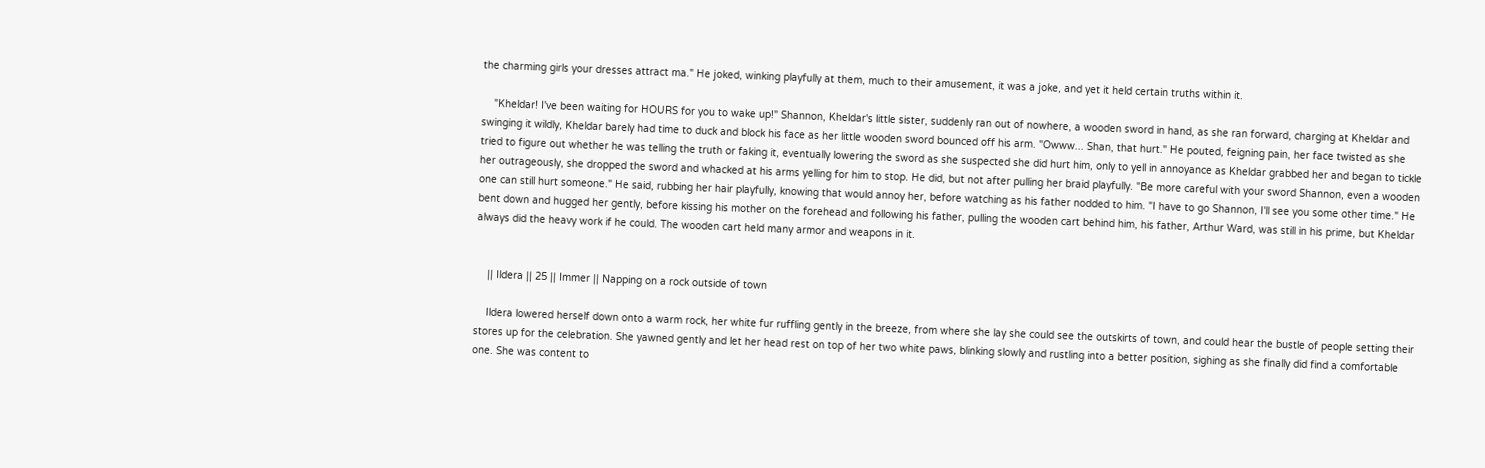the charming girls your dresses attract ma." He joked, winking playfully at them, much to their amusement, it was a joke, and yet it held certain truths within it.

    "Kheldar! I've been waiting for HOURS for you to wake up!" Shannon, Kheldar's little sister, suddenly ran out of nowhere, a wooden sword in hand, as she ran forward, charging at Kheldar and swinging it wildly, Kheldar barely had time to duck and block his face as her little wooden sword bounced off his arm. "Owww... Shan, that hurt." He pouted, feigning pain, her face twisted as she tried to figure out whether he was telling the truth or faking it, eventually lowering the sword as she suspected she did hurt him, only to yell in annoyance as Kheldar grabbed her and began to tickle her outrageously, she dropped the sword and whacked at his arms yelling for him to stop. He did, but not after pulling her braid playfully. "Be more careful with your sword Shannon, even a wooden one can still hurt someone." He said, rubbing her hair playfully, knowing that would annoy her, before watching as his father nodded to him. "I have to go Shannon, I'll see you some other time." He bent down and hugged her gently, before kissing his mother on the forehead and following his father, pulling the wooden cart behind him, his father, Arthur Ward, was still in his prime, but Kheldar always did the heavy work if he could. The wooden cart held many armor and weapons in it.


    || Ildera || 25 || Immer || Napping on a rock outside of town

    Ildera lowered herself down onto a warm rock, her white fur ruffling gently in the breeze, from where she lay she could see the outskirts of town, and could hear the bustle of people setting their stores up for the celebration. She yawned gently and let her head rest on top of her two white paws, blinking slowly and rustling into a better position, sighing as she finally did find a comfortable one. She was content to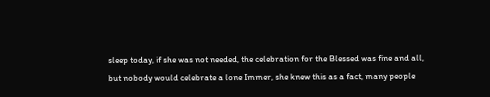sleep today, if she was not needed, the celebration for the Blessed was fine and all, but nobody would celebrate a lone Immer, she knew this as a fact, many people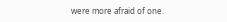were more afraid of one.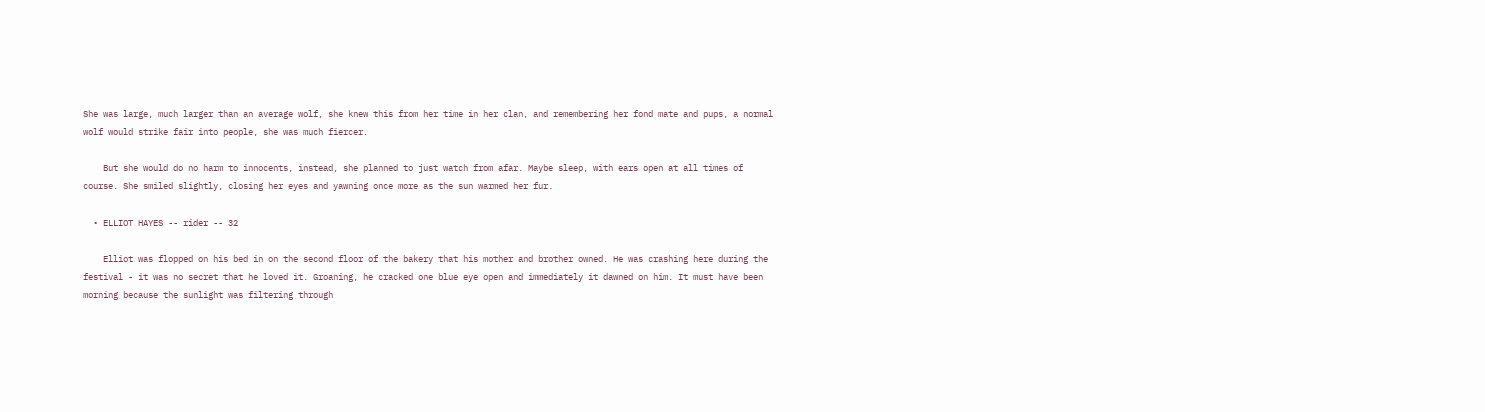She was large, much larger than an average wolf, she knew this from her time in her clan, and remembering her fond mate and pups, a normal wolf would strike fair into people, she was much fiercer.

    But she would do no harm to innocents, instead, she planned to just watch from afar. Maybe sleep, with ears open at all times of course. She smiled slightly, closing her eyes and yawning once more as the sun warmed her fur.

  • ELLIOT HAYES -- rider -- 32

    Elliot was flopped on his bed in on the second floor of the bakery that his mother and brother owned. He was crashing here during the festival - it was no secret that he loved it. Groaning, he cracked one blue eye open and immediately it dawned on him. It must have been morning because the sunlight was filtering through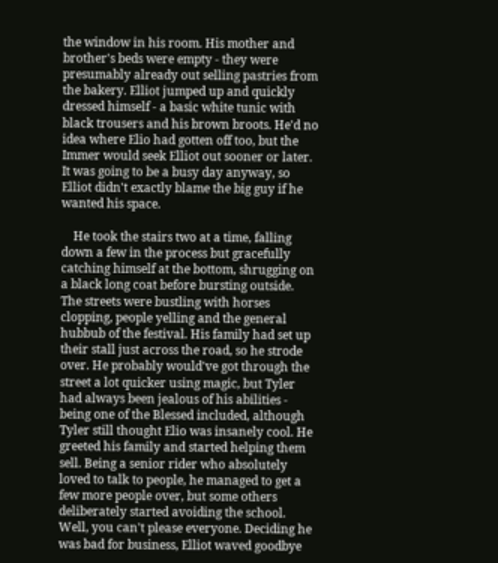the window in his room. His mother and brother's beds were empty - they were presumably already out selling pastries from the bakery. Elliot jumped up and quickly dressed himself - a basic white tunic with black trousers and his brown broots. He'd no idea where Elio had gotten off too, but the Immer would seek Elliot out sooner or later. It was going to be a busy day anyway, so Elliot didn't exactly blame the big guy if he wanted his space.

    He took the stairs two at a time, falling down a few in the process but gracefully catching himself at the bottom, shrugging on a black long coat before bursting outside. The streets were bustling with horses clopping, people yelling and the general hubbub of the festival. His family had set up their stall just across the road, so he strode over. He probably would've got through the street a lot quicker using magic, but Tyler had always been jealous of his abilities - being one of the Blessed included, although Tyler still thought Elio was insanely cool. He greeted his family and started helping them sell. Being a senior rider who absolutely loved to talk to people, he managed to get a few more people over, but some others deliberately started avoiding the school. Well, you can't please everyone. Deciding he was bad for business, Elliot waved goodbye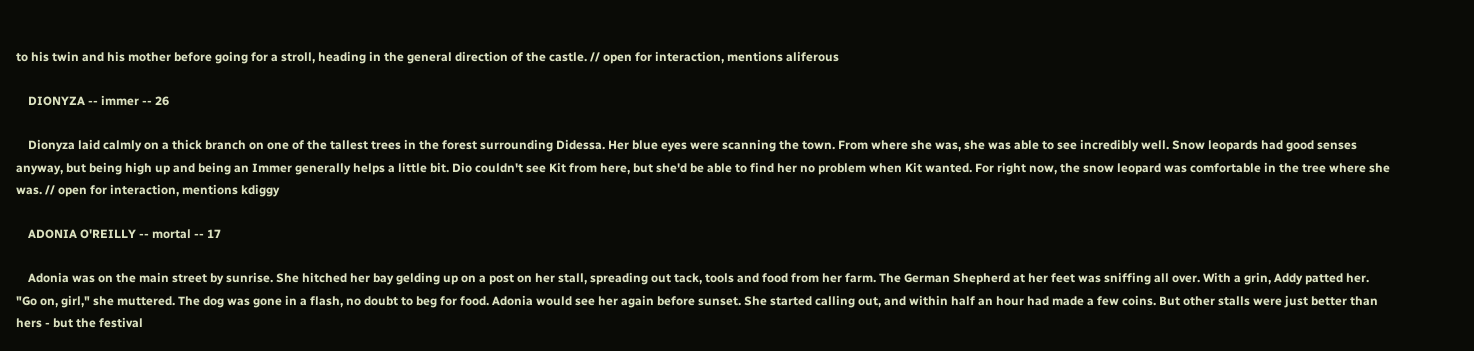to his twin and his mother before going for a stroll, heading in the general direction of the castle. // open for interaction, mentions aliferous

    DIONYZA -- immer -- 26

    Dionyza laid calmly on a thick branch on one of the tallest trees in the forest surrounding Didessa. Her blue eyes were scanning the town. From where she was, she was able to see incredibly well. Snow leopards had good senses anyway, but being high up and being an Immer generally helps a little bit. Dio couldn't see Kit from here, but she'd be able to find her no problem when Kit wanted. For right now, the snow leopard was comfortable in the tree where she was. // open for interaction, mentions kdiggy

    ADONIA O'REILLY -- mortal -- 17

    Adonia was on the main street by sunrise. She hitched her bay gelding up on a post on her stall, spreading out tack, tools and food from her farm. The German Shepherd at her feet was sniffing all over. With a grin, Addy patted her. "Go on, girl," she muttered. The dog was gone in a flash, no doubt to beg for food. Adonia would see her again before sunset. She started calling out, and within half an hour had made a few coins. But other stalls were just better than hers - but the festival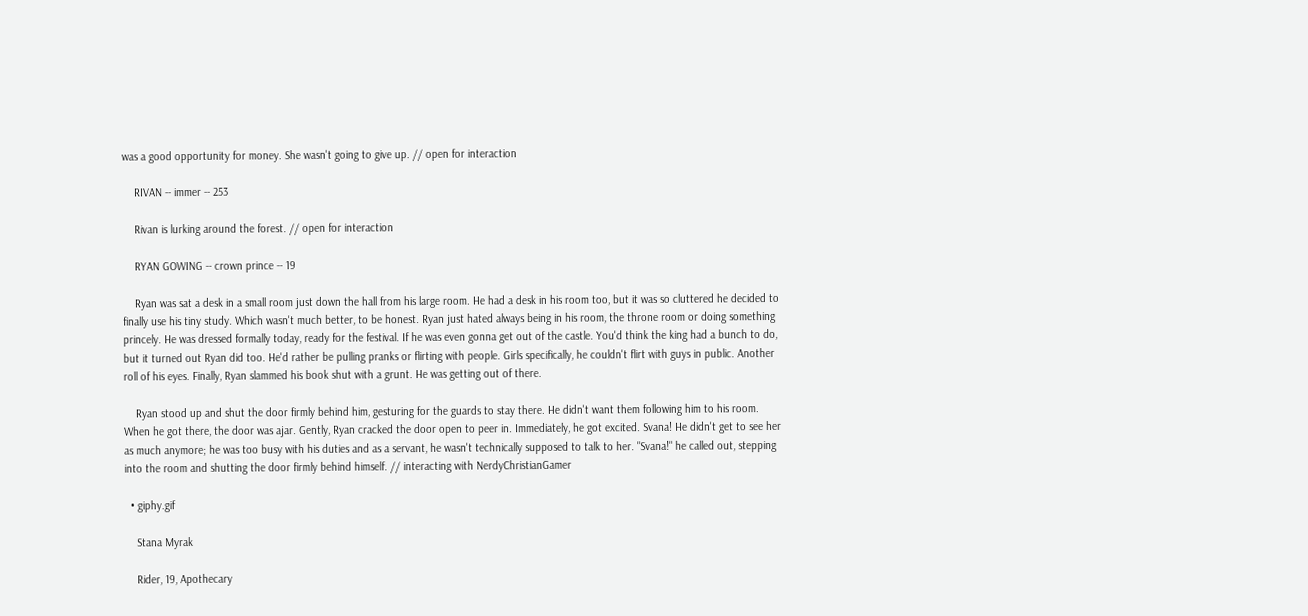was a good opportunity for money. She wasn't going to give up. // open for interaction

    RIVAN -- immer -- 253

    Rivan is lurking around the forest. // open for interaction

    RYAN GOWING -- crown prince -- 19

    Ryan was sat a desk in a small room just down the hall from his large room. He had a desk in his room too, but it was so cluttered he decided to finally use his tiny study. Which wasn't much better, to be honest. Ryan just hated always being in his room, the throne room or doing something princely. He was dressed formally today, ready for the festival. If he was even gonna get out of the castle. You'd think the king had a bunch to do, but it turned out Ryan did too. He'd rather be pulling pranks or flirting with people. Girls specifically, he couldn't flirt with guys in public. Another roll of his eyes. Finally, Ryan slammed his book shut with a grunt. He was getting out of there.

    Ryan stood up and shut the door firmly behind him, gesturing for the guards to stay there. He didn't want them following him to his room. When he got there, the door was ajar. Gently, Ryan cracked the door open to peer in. Immediately, he got excited. Svana! He didn't get to see her as much anymore; he was too busy with his duties and as a servant, he wasn't technically supposed to talk to her. "Svana!" he called out, stepping into the room and shutting the door firmly behind himself. // interacting with NerdyChristianGamer

  • giphy.gif

    Stana Myrak

    Rider, 19, Apothecary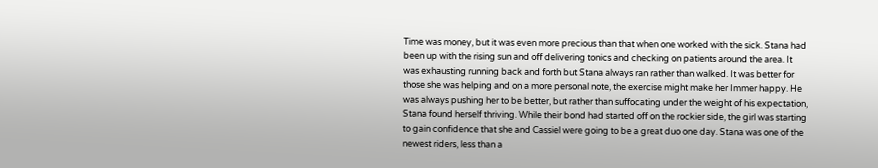Time was money, but it was even more precious than that when one worked with the sick. Stana had been up with the rising sun and off delivering tonics and checking on patients around the area. It was exhausting running back and forth but Stana always ran rather than walked. It was better for those she was helping and on a more personal note, the exercise might make her Immer happy. He was always pushing her to be better, but rather than suffocating under the weight of his expectation, Stana found herself thriving. While their bond had started off on the rockier side, the girl was starting to gain confidence that she and Cassiel were going to be a great duo one day. Stana was one of the newest riders, less than a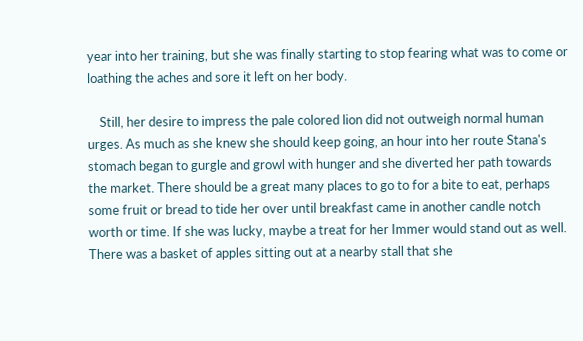year into her training, but she was finally starting to stop fearing what was to come or loathing the aches and sore it left on her body.

    Still, her desire to impress the pale colored lion did not outweigh normal human urges. As much as she knew she should keep going, an hour into her route Stana's stomach began to gurgle and growl with hunger and she diverted her path towards the market. There should be a great many places to go to for a bite to eat, perhaps some fruit or bread to tide her over until breakfast came in another candle notch worth or time. If she was lucky, maybe a treat for her Immer would stand out as well. There was a basket of apples sitting out at a nearby stall that she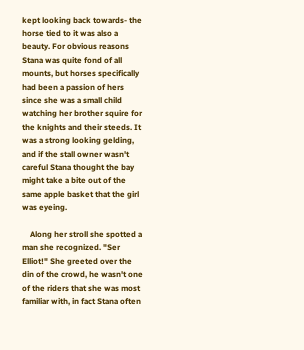kept looking back towards- the horse tied to it was also a beauty. For obvious reasons Stana was quite fond of all mounts, but horses specifically had been a passion of hers since she was a small child watching her brother squire for the knights and their steeds. It was a strong looking gelding, and if the stall owner wasn't careful Stana thought the bay might take a bite out of the same apple basket that the girl was eyeing.

    Along her stroll she spotted a man she recognized. "Ser Elliot!" She greeted over the din of the crowd, he wasn't one of the riders that she was most familiar with, in fact Stana often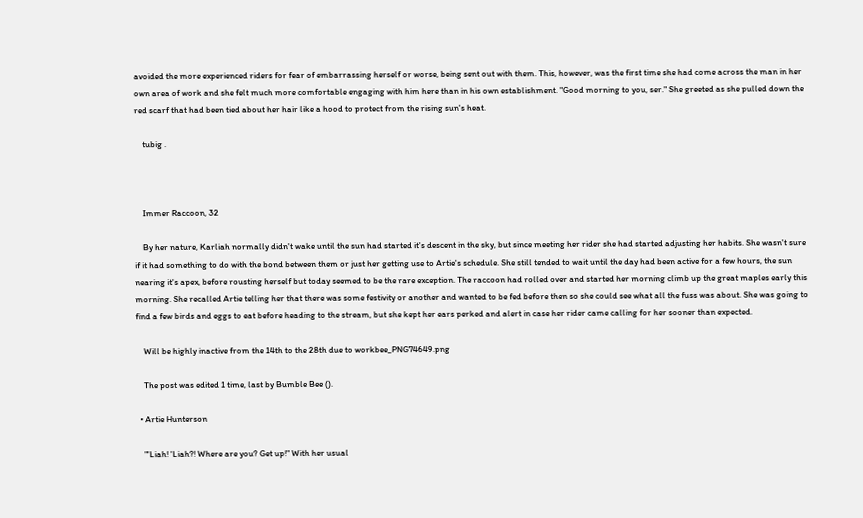avoided the more experienced riders for fear of embarrassing herself or worse, being sent out with them. This, however, was the first time she had come across the man in her own area of work and she felt much more comfortable engaging with him here than in his own establishment. "Good morning to you, ser." She greeted as she pulled down the red scarf that had been tied about her hair like a hood to protect from the rising sun's heat.

    tubig .



    Immer Raccoon, 32

    By her nature, Karliah normally didn't wake until the sun had started it's descent in the sky, but since meeting her rider she had started adjusting her habits. She wasn't sure if it had something to do with the bond between them or just her getting use to Artie's schedule. She still tended to wait until the day had been active for a few hours, the sun nearing it's apex, before rousting herself but today seemed to be the rare exception. The raccoon had rolled over and started her morning climb up the great maples early this morning. She recalled Artie telling her that there was some festivity or another and wanted to be fed before then so she could see what all the fuss was about. She was going to find a few birds and eggs to eat before heading to the stream, but she kept her ears perked and alert in case her rider came calling for her sooner than expected.

    Will be highly inactive from the 14th to the 28th due to workbee_PNG74649.png

    The post was edited 1 time, last by Bumble Bee ().

  • Artie Hunterson

    "'Liah! 'Liah?! Where are you? Get up!" With her usual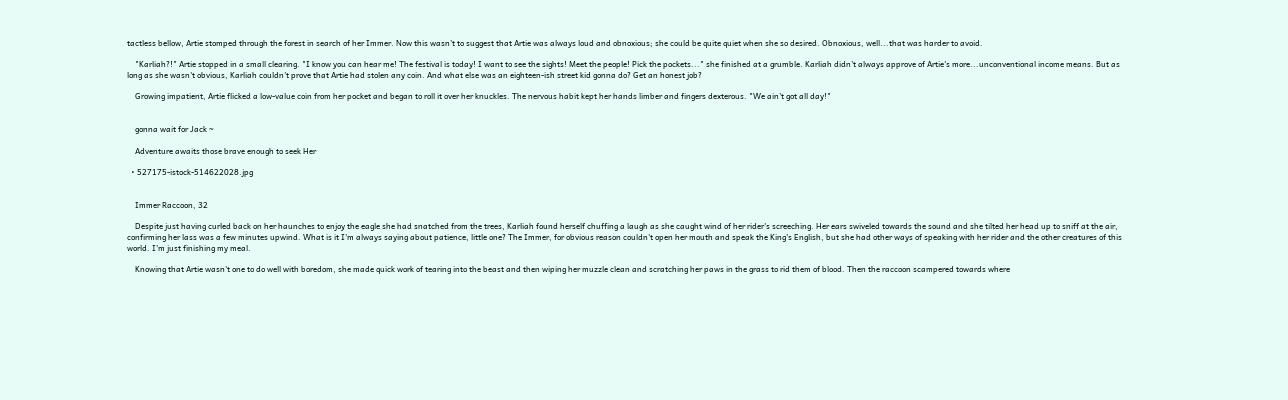tactless bellow, Artie stomped through the forest in search of her Immer. Now this wasn't to suggest that Artie was always loud and obnoxious; she could be quite quiet when she so desired. Obnoxious, well...that was harder to avoid.

    "Karliah?!" Artie stopped in a small clearing. "I know you can hear me! The festival is today! I want to see the sights! Meet the people! Pick the pockets..." she finished at a grumble. Karliah didn't always approve of Artie's more...unconventional income means. But as long as she wasn't obvious, Karliah couldn't prove that Artie had stolen any coin. And what else was an eighteen-ish street kid gonna do? Get an honest job?

    Growing impatient, Artie flicked a low-value coin from her pocket and began to roll it over her knuckles. The nervous habit kept her hands limber and fingers dexterous. "We ain't got all day!"


    gonna wait for Jack ~

    Adventure awaits those brave enough to seek Her

  • 527175-istock-514622028.jpg


    Immer Raccoon, 32

    Despite just having curled back on her haunches to enjoy the eagle she had snatched from the trees, Karliah found herself chuffing a laugh as she caught wind of her rider's screeching. Her ears swiveled towards the sound and she tilted her head up to sniff at the air, confirming her lass was a few minutes upwind. What is it I'm always saying about patience, little one? The Immer, for obvious reason couldn't open her mouth and speak the King's English, but she had other ways of speaking with her rider and the other creatures of this world. I'm just finishing my meal.

    Knowing that Artie wasn't one to do well with boredom, she made quick work of tearing into the beast and then wiping her muzzle clean and scratching her paws in the grass to rid them of blood. Then the raccoon scampered towards where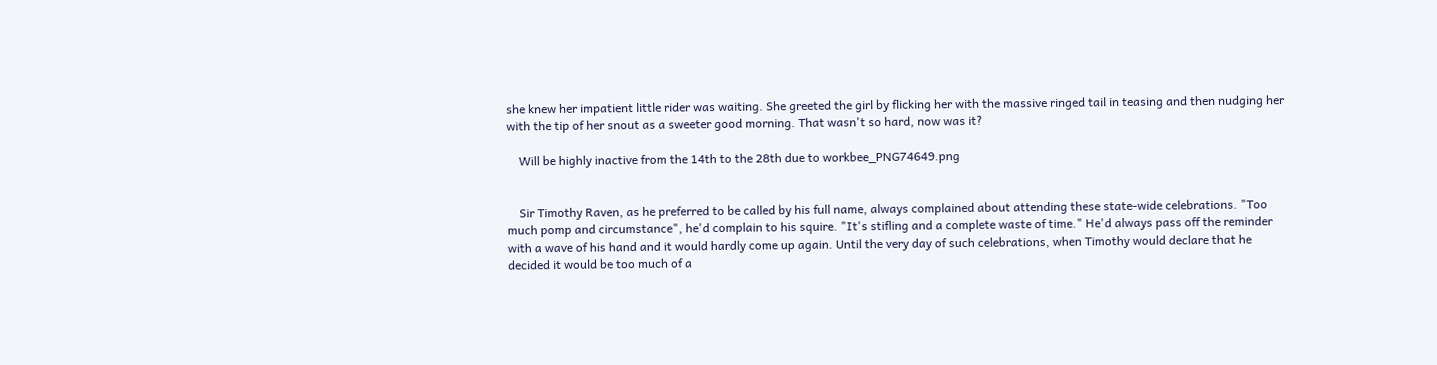she knew her impatient little rider was waiting. She greeted the girl by flicking her with the massive ringed tail in teasing and then nudging her with the tip of her snout as a sweeter good morning. That wasn't so hard, now was it?

    Will be highly inactive from the 14th to the 28th due to workbee_PNG74649.png


    Sir Timothy Raven, as he preferred to be called by his full name, always complained about attending these state-wide celebrations. "Too much pomp and circumstance", he'd complain to his squire. "It's stifling and a complete waste of time." He'd always pass off the reminder with a wave of his hand and it would hardly come up again. Until the very day of such celebrations, when Timothy would declare that he decided it would be too much of a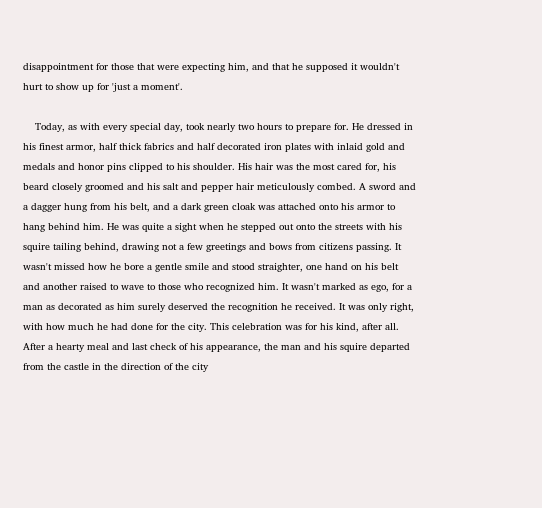disappointment for those that were expecting him, and that he supposed it wouldn't hurt to show up for 'just a moment'.

    Today, as with every special day, took nearly two hours to prepare for. He dressed in his finest armor, half thick fabrics and half decorated iron plates with inlaid gold and medals and honor pins clipped to his shoulder. His hair was the most cared for, his beard closely groomed and his salt and pepper hair meticulously combed. A sword and a dagger hung from his belt, and a dark green cloak was attached onto his armor to hang behind him. He was quite a sight when he stepped out onto the streets with his squire tailing behind, drawing not a few greetings and bows from citizens passing. It wasn't missed how he bore a gentle smile and stood straighter, one hand on his belt and another raised to wave to those who recognized him. It wasn't marked as ego, for a man as decorated as him surely deserved the recognition he received. It was only right, with how much he had done for the city. This celebration was for his kind, after all. After a hearty meal and last check of his appearance, the man and his squire departed from the castle in the direction of the city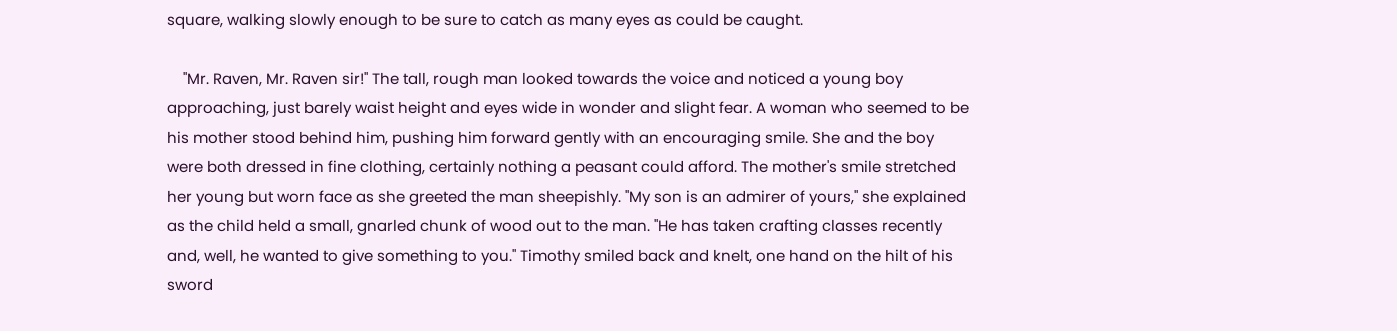square, walking slowly enough to be sure to catch as many eyes as could be caught.

    "Mr. Raven, Mr. Raven sir!" The tall, rough man looked towards the voice and noticed a young boy approaching, just barely waist height and eyes wide in wonder and slight fear. A woman who seemed to be his mother stood behind him, pushing him forward gently with an encouraging smile. She and the boy were both dressed in fine clothing, certainly nothing a peasant could afford. The mother's smile stretched her young but worn face as she greeted the man sheepishly. "My son is an admirer of yours," she explained as the child held a small, gnarled chunk of wood out to the man. "He has taken crafting classes recently and, well, he wanted to give something to you." Timothy smiled back and knelt, one hand on the hilt of his sword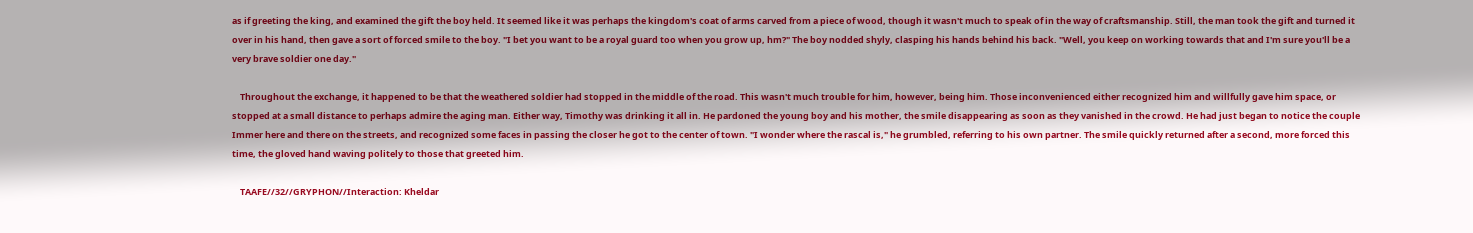as if greeting the king, and examined the gift the boy held. It seemed like it was perhaps the kingdom's coat of arms carved from a piece of wood, though it wasn't much to speak of in the way of craftsmanship. Still, the man took the gift and turned it over in his hand, then gave a sort of forced smile to the boy. "I bet you want to be a royal guard too when you grow up, hm?" The boy nodded shyly, clasping his hands behind his back. "Well, you keep on working towards that and I'm sure you'll be a very brave soldier one day."

    Throughout the exchange, it happened to be that the weathered soldier had stopped in the middle of the road. This wasn't much trouble for him, however, being him. Those inconvenienced either recognized him and willfully gave him space, or stopped at a small distance to perhaps admire the aging man. Either way, Timothy was drinking it all in. He pardoned the young boy and his mother, the smile disappearing as soon as they vanished in the crowd. He had just began to notice the couple Immer here and there on the streets, and recognized some faces in passing the closer he got to the center of town. "I wonder where the rascal is," he grumbled, referring to his own partner. The smile quickly returned after a second, more forced this time, the gloved hand waving politely to those that greeted him.

    TAAFE//32//GRYPHON//Interaction: Kheldar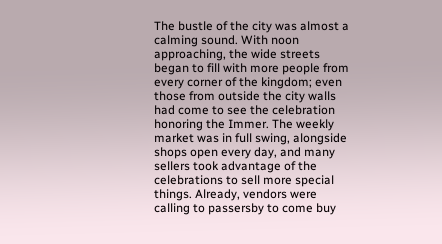The bustle of the city was almost a calming sound. With noon approaching, the wide streets began to fill with more people from every corner of the kingdom; even those from outside the city walls had come to see the celebration honoring the Immer. The weekly market was in full swing, alongside shops open every day, and many sellers took advantage of the celebrations to sell more special things. Already, vendors were calling to passersby to come buy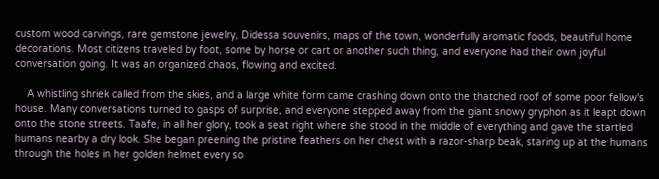custom wood carvings, rare gemstone jewelry, Didessa souvenirs, maps of the town, wonderfully aromatic foods, beautiful home decorations. Most citizens traveled by foot, some by horse or cart or another such thing, and everyone had their own joyful conversation going. It was an organized chaos, flowing and excited.

    A whistling shriek called from the skies, and a large white form came crashing down onto the thatched roof of some poor fellow's house. Many conversations turned to gasps of surprise, and everyone stepped away from the giant snowy gryphon as it leapt down onto the stone streets. Taafe, in all her glory, took a seat right where she stood in the middle of everything and gave the startled humans nearby a dry look. She began preening the pristine feathers on her chest with a razor-sharp beak, staring up at the humans through the holes in her golden helmet every so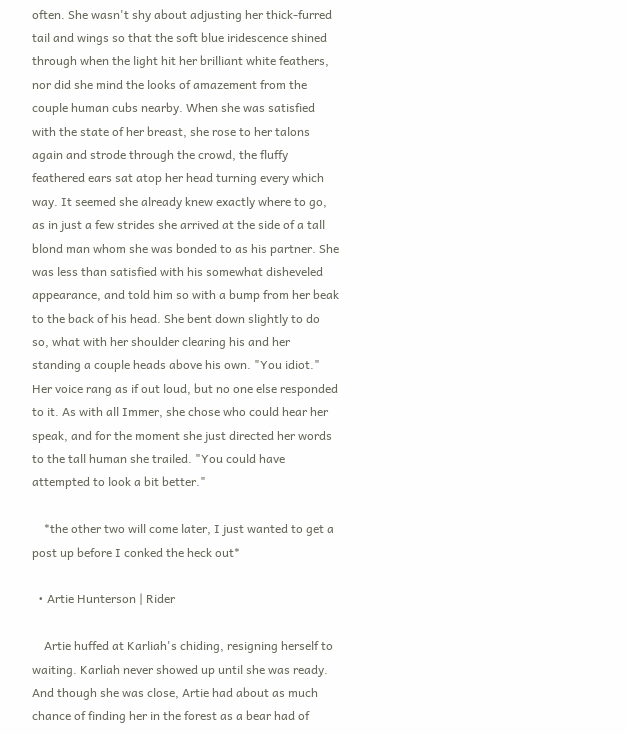often. She wasn't shy about adjusting her thick-furred tail and wings so that the soft blue iridescence shined through when the light hit her brilliant white feathers, nor did she mind the looks of amazement from the couple human cubs nearby. When she was satisfied with the state of her breast, she rose to her talons again and strode through the crowd, the fluffy feathered ears sat atop her head turning every which way. It seemed she already knew exactly where to go, as in just a few strides she arrived at the side of a tall blond man whom she was bonded to as his partner. She was less than satisfied with his somewhat disheveled appearance, and told him so with a bump from her beak to the back of his head. She bent down slightly to do so, what with her shoulder clearing his and her standing a couple heads above his own. "You idiot." Her voice rang as if out loud, but no one else responded to it. As with all Immer, she chose who could hear her speak, and for the moment she just directed her words to the tall human she trailed. "You could have attempted to look a bit better."

    *the other two will come later, I just wanted to get a post up before I conked the heck out*

  • Artie Hunterson | Rider

    Artie huffed at Karliah's chiding, resigning herself to waiting. Karliah never showed up until she was ready. And though she was close, Artie had about as much chance of finding her in the forest as a bear had of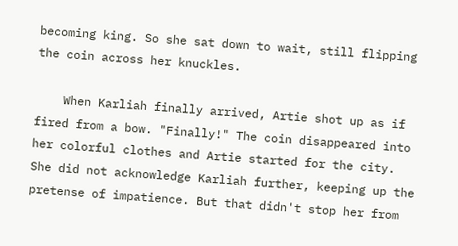becoming king. So she sat down to wait, still flipping the coin across her knuckles.

    When Karliah finally arrived, Artie shot up as if fired from a bow. "Finally!" The coin disappeared into her colorful clothes and Artie started for the city. She did not acknowledge Karliah further, keeping up the pretense of impatience. But that didn't stop her from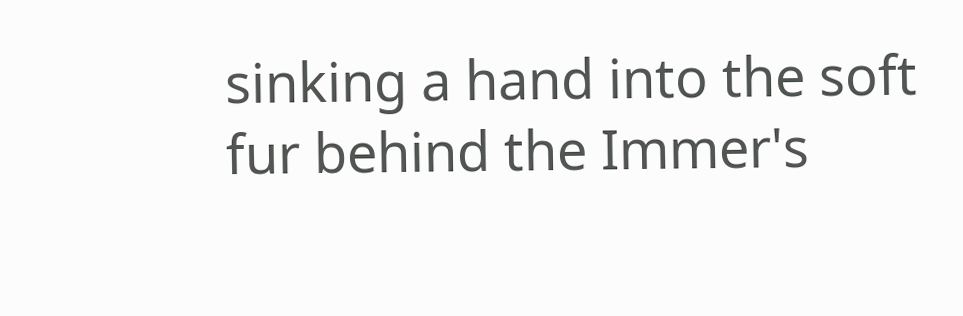sinking a hand into the soft fur behind the Immer's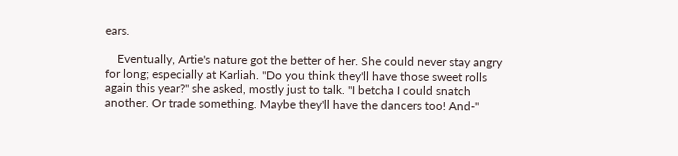ears.

    Eventually, Artie's nature got the better of her. She could never stay angry for long; especially at Karliah. "Do you think they'll have those sweet rolls again this year?" she asked, mostly just to talk. "I betcha I could snatch another. Or trade something. Maybe they'll have the dancers too! And-"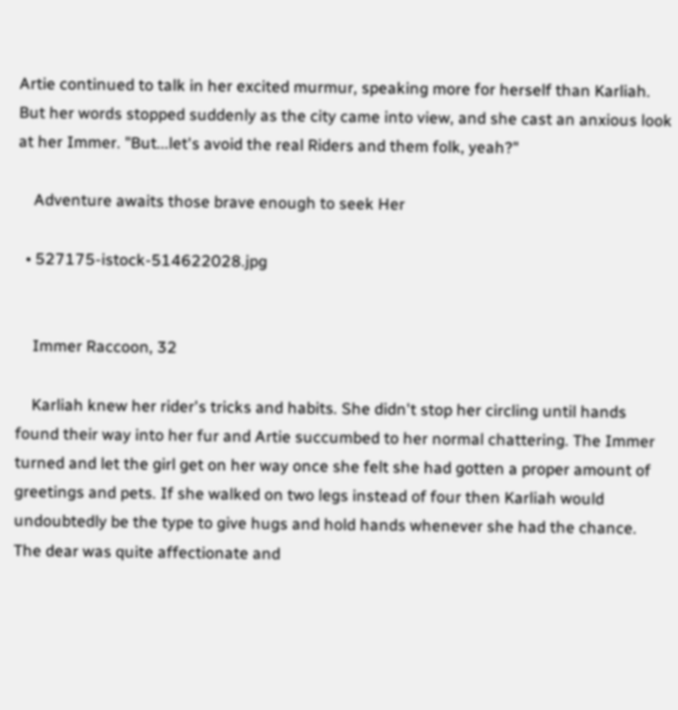Artie continued to talk in her excited murmur, speaking more for herself than Karliah. But her words stopped suddenly as the city came into view, and she cast an anxious look at her Immer. "But...let's avoid the real Riders and them folk, yeah?"

    Adventure awaits those brave enough to seek Her

  • 527175-istock-514622028.jpg


    Immer Raccoon, 32

    Karliah knew her rider's tricks and habits. She didn't stop her circling until hands found their way into her fur and Artie succumbed to her normal chattering. The Immer turned and let the girl get on her way once she felt she had gotten a proper amount of greetings and pets. If she walked on two legs instead of four then Karliah would undoubtedly be the type to give hugs and hold hands whenever she had the chance. The dear was quite affectionate and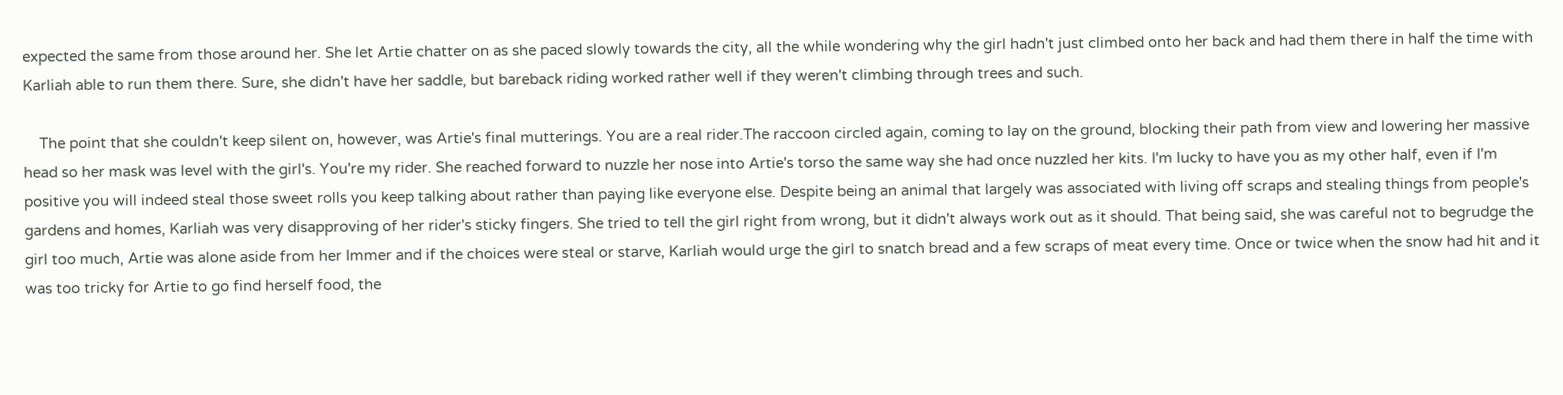expected the same from those around her. She let Artie chatter on as she paced slowly towards the city, all the while wondering why the girl hadn't just climbed onto her back and had them there in half the time with Karliah able to run them there. Sure, she didn't have her saddle, but bareback riding worked rather well if they weren't climbing through trees and such.

    The point that she couldn't keep silent on, however, was Artie's final mutterings. You are a real rider.The raccoon circled again, coming to lay on the ground, blocking their path from view and lowering her massive head so her mask was level with the girl's. You're my rider. She reached forward to nuzzle her nose into Artie's torso the same way she had once nuzzled her kits. I'm lucky to have you as my other half, even if I'm positive you will indeed steal those sweet rolls you keep talking about rather than paying like everyone else. Despite being an animal that largely was associated with living off scraps and stealing things from people's gardens and homes, Karliah was very disapproving of her rider's sticky fingers. She tried to tell the girl right from wrong, but it didn't always work out as it should. That being said, she was careful not to begrudge the girl too much, Artie was alone aside from her Immer and if the choices were steal or starve, Karliah would urge the girl to snatch bread and a few scraps of meat every time. Once or twice when the snow had hit and it was too tricky for Artie to go find herself food, the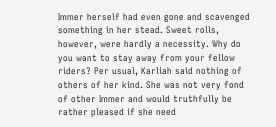Immer herself had even gone and scavenged something in her stead. Sweet rolls, however, were hardly a necessity. Why do you want to stay away from your fellow riders? Per usual, Karliah said nothing of others of her kind. She was not very fond of other Immer and would truthfully be rather pleased if she need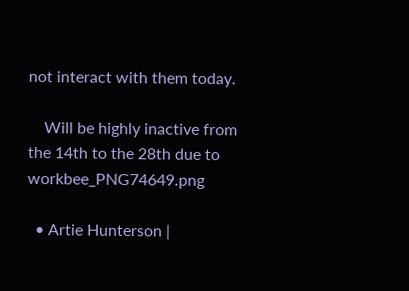not interact with them today.

    Will be highly inactive from the 14th to the 28th due to workbee_PNG74649.png

  • Artie Hunterson |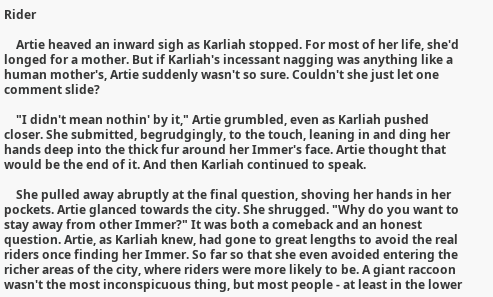Rider

    Artie heaved an inward sigh as Karliah stopped. For most of her life, she'd longed for a mother. But if Karliah's incessant nagging was anything like a human mother's, Artie suddenly wasn't so sure. Couldn't she just let one comment slide?

    "I didn't mean nothin' by it," Artie grumbled, even as Karliah pushed closer. She submitted, begrudgingly, to the touch, leaning in and ding her hands deep into the thick fur around her Immer's face. Artie thought that would be the end of it. And then Karliah continued to speak.

    She pulled away abruptly at the final question, shoving her hands in her pockets. Artie glanced towards the city. She shrugged. "Why do you want to stay away from other Immer?" It was both a comeback and an honest question. Artie, as Karliah knew, had gone to great lengths to avoid the real riders once finding her Immer. So far so that she even avoided entering the richer areas of the city, where riders were more likely to be. A giant raccoon wasn't the most inconspicuous thing, but most people - at least in the lower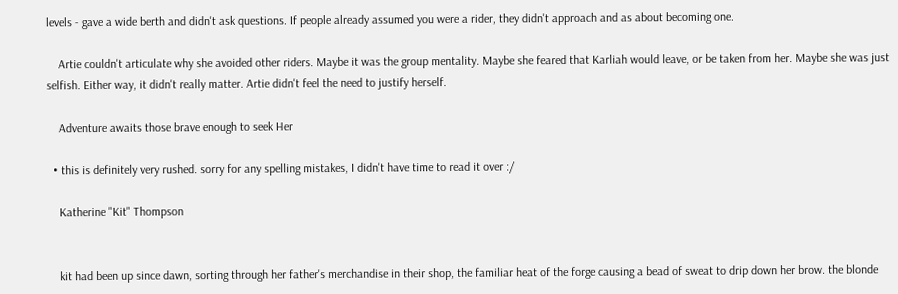levels - gave a wide berth and didn't ask questions. If people already assumed you were a rider, they didn't approach and as about becoming one.

    Artie couldn't articulate why she avoided other riders. Maybe it was the group mentality. Maybe she feared that Karliah would leave, or be taken from her. Maybe she was just selfish. Either way, it didn't really matter. Artie didn't feel the need to justify herself.

    Adventure awaits those brave enough to seek Her

  • this is definitely very rushed. sorry for any spelling mistakes, I didn't have time to read it over :/

    Katherine "Kit" Thompson


    kit had been up since dawn, sorting through her father's merchandise in their shop, the familiar heat of the forge causing a bead of sweat to drip down her brow. the blonde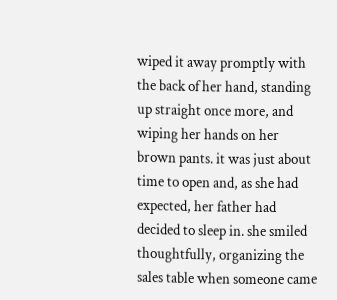wiped it away promptly with the back of her hand, standing up straight once more, and wiping her hands on her brown pants. it was just about time to open and, as she had expected, her father had decided to sleep in. she smiled thoughtfully, organizing the sales table when someone came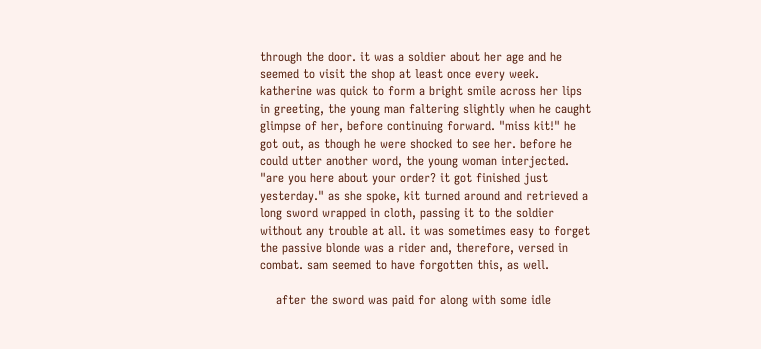through the door. it was a soldier about her age and he seemed to visit the shop at least once every week. katherine was quick to form a bright smile across her lips in greeting, the young man faltering slightly when he caught glimpse of her, before continuing forward. "miss kit!" he got out, as though he were shocked to see her. before he could utter another word, the young woman interjected. "are you here about your order? it got finished just yesterday." as she spoke, kit turned around and retrieved a long sword wrapped in cloth, passing it to the soldier without any trouble at all. it was sometimes easy to forget the passive blonde was a rider and, therefore, versed in combat. sam seemed to have forgotten this, as well.

    after the sword was paid for along with some idle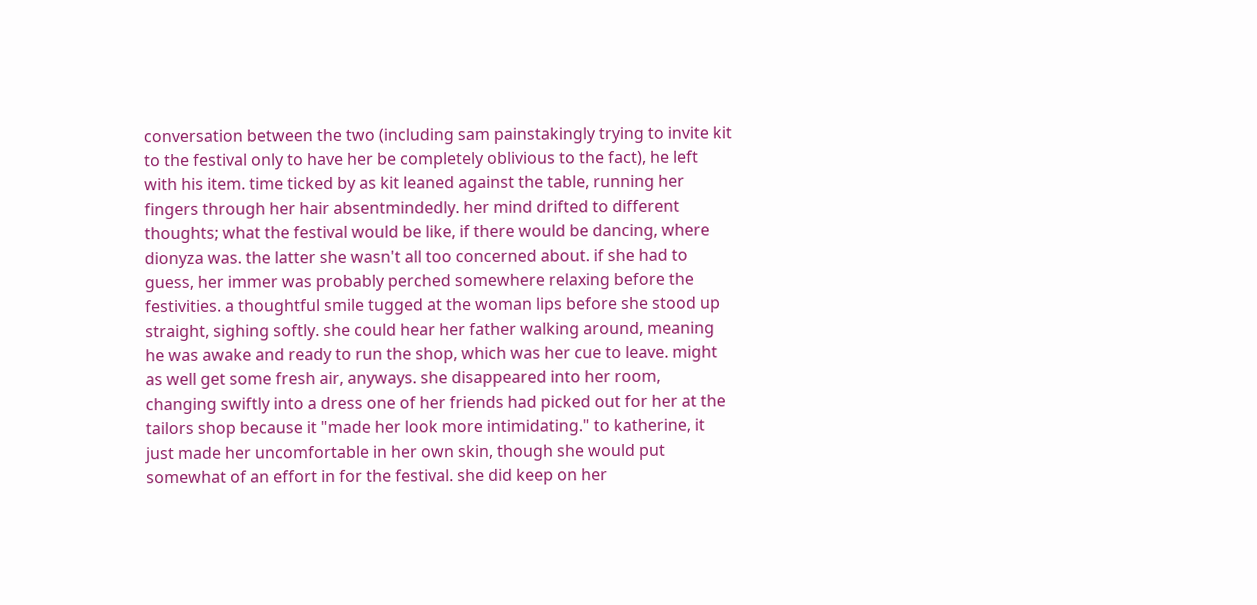conversation between the two (including sam painstakingly trying to invite kit to the festival only to have her be completely oblivious to the fact), he left with his item. time ticked by as kit leaned against the table, running her fingers through her hair absentmindedly. her mind drifted to different thoughts; what the festival would be like, if there would be dancing, where dionyza was. the latter she wasn't all too concerned about. if she had to guess, her immer was probably perched somewhere relaxing before the festivities. a thoughtful smile tugged at the woman lips before she stood up straight, sighing softly. she could hear her father walking around, meaning he was awake and ready to run the shop, which was her cue to leave. might as well get some fresh air, anyways. she disappeared into her room, changing swiftly into a dress one of her friends had picked out for her at the tailors shop because it "made her look more intimidating." to katherine, it just made her uncomfortable in her own skin, though she would put somewhat of an effort in for the festival. she did keep on her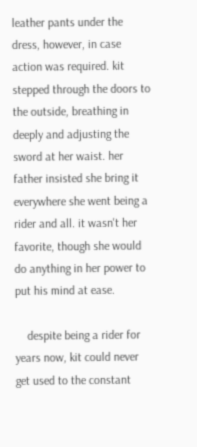leather pants under the dress, however, in case action was required. kit stepped through the doors to the outside, breathing in deeply and adjusting the sword at her waist. her father insisted she bring it everywhere she went being a rider and all. it wasn't her favorite, though she would do anything in her power to put his mind at ease.

    despite being a rider for years now, kit could never get used to the constant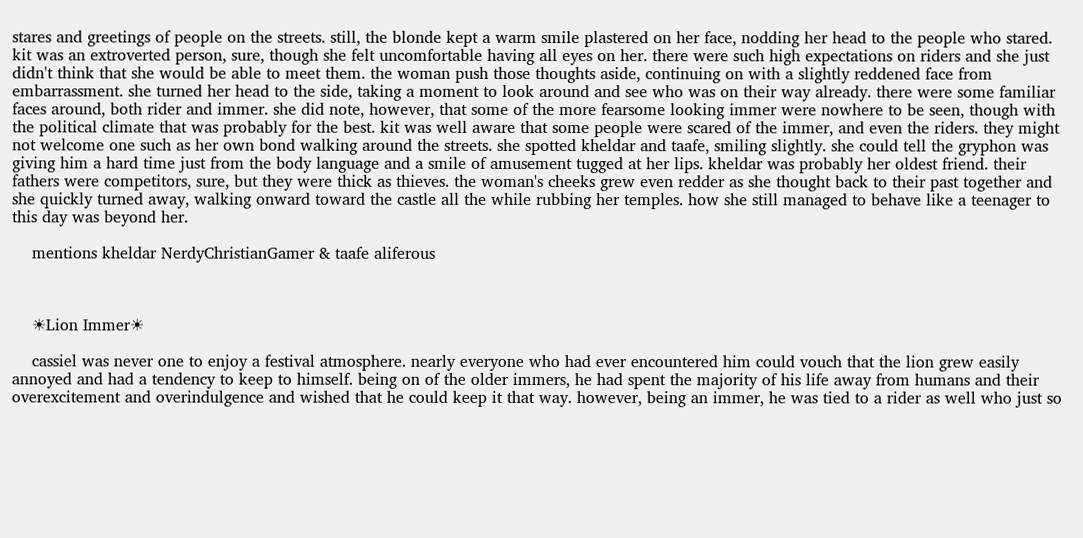stares and greetings of people on the streets. still, the blonde kept a warm smile plastered on her face, nodding her head to the people who stared. kit was an extroverted person, sure, though she felt uncomfortable having all eyes on her. there were such high expectations on riders and she just didn't think that she would be able to meet them. the woman push those thoughts aside, continuing on with a slightly reddened face from embarrassment. she turned her head to the side, taking a moment to look around and see who was on their way already. there were some familiar faces around, both rider and immer. she did note, however, that some of the more fearsome looking immer were nowhere to be seen, though with the political climate that was probably for the best. kit was well aware that some people were scared of the immer, and even the riders. they might not welcome one such as her own bond walking around the streets. she spotted kheldar and taafe, smiling slightly. she could tell the gryphon was giving him a hard time just from the body language and a smile of amusement tugged at her lips. kheldar was probably her oldest friend. their fathers were competitors, sure, but they were thick as thieves. the woman's cheeks grew even redder as she thought back to their past together and she quickly turned away, walking onward toward the castle all the while rubbing her temples. how she still managed to behave like a teenager to this day was beyond her.

    mentions kheldar NerdyChristianGamer & taafe aliferous



    ☀Lion Immer☀

    cassiel was never one to enjoy a festival atmosphere. nearly everyone who had ever encountered him could vouch that the lion grew easily annoyed and had a tendency to keep to himself. being on of the older immers, he had spent the majority of his life away from humans and their overexcitement and overindulgence and wished that he could keep it that way. however, being an immer, he was tied to a rider as well who just so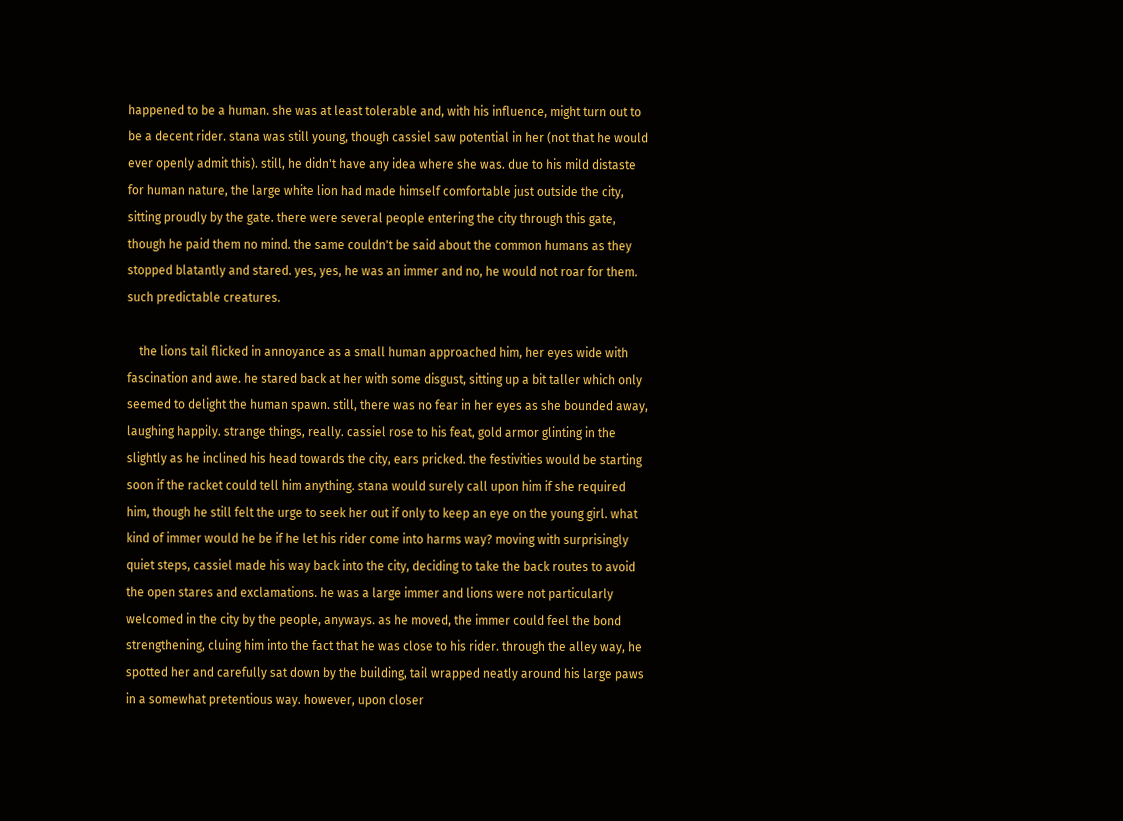happened to be a human. she was at least tolerable and, with his influence, might turn out to be a decent rider. stana was still young, though cassiel saw potential in her (not that he would ever openly admit this). still, he didn't have any idea where she was. due to his mild distaste for human nature, the large white lion had made himself comfortable just outside the city, sitting proudly by the gate. there were several people entering the city through this gate, though he paid them no mind. the same couldn't be said about the common humans as they stopped blatantly and stared. yes, yes, he was an immer and no, he would not roar for them. such predictable creatures.

    the lions tail flicked in annoyance as a small human approached him, her eyes wide with fascination and awe. he stared back at her with some disgust, sitting up a bit taller which only seemed to delight the human spawn. still, there was no fear in her eyes as she bounded away, laughing happily. strange things, really. cassiel rose to his feat, gold armor glinting in the slightly as he inclined his head towards the city, ears pricked. the festivities would be starting soon if the racket could tell him anything. stana would surely call upon him if she required him, though he still felt the urge to seek her out if only to keep an eye on the young girl. what kind of immer would he be if he let his rider come into harms way? moving with surprisingly quiet steps, cassiel made his way back into the city, deciding to take the back routes to avoid the open stares and exclamations. he was a large immer and lions were not particularly welcomed in the city by the people, anyways. as he moved, the immer could feel the bond strengthening, cluing him into the fact that he was close to his rider. through the alley way, he spotted her and carefully sat down by the building, tail wrapped neatly around his large paws in a somewhat pretentious way. however, upon closer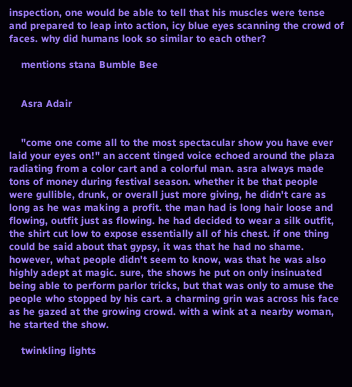inspection, one would be able to tell that his muscles were tense and prepared to leap into action, icy blue eyes scanning the crowd of faces. why did humans look so similar to each other?

    mentions stana Bumble Bee


    Asra Adair


    "come one come all to the most spectacular show you have ever laid your eyes on!" an accent tinged voice echoed around the plaza radiating from a color cart and a colorful man. asra always made tons of money during festival season. whether it be that people were gullible, drunk, or overall just more giving, he didn't care as long as he was making a profit. the man had is long hair loose and flowing, outfit just as flowing. he had decided to wear a silk outfit, the shirt cut low to expose essentially all of his chest. if one thing could be said about that gypsy, it was that he had no shame. however, what people didn't seem to know, was that he was also highly adept at magic. sure, the shows he put on only insinuated being able to perform parlor tricks, but that was only to amuse the people who stopped by his cart. a charming grin was across his face as he gazed at the growing crowd. with a wink at a nearby woman, he started the show.

    twinkling lights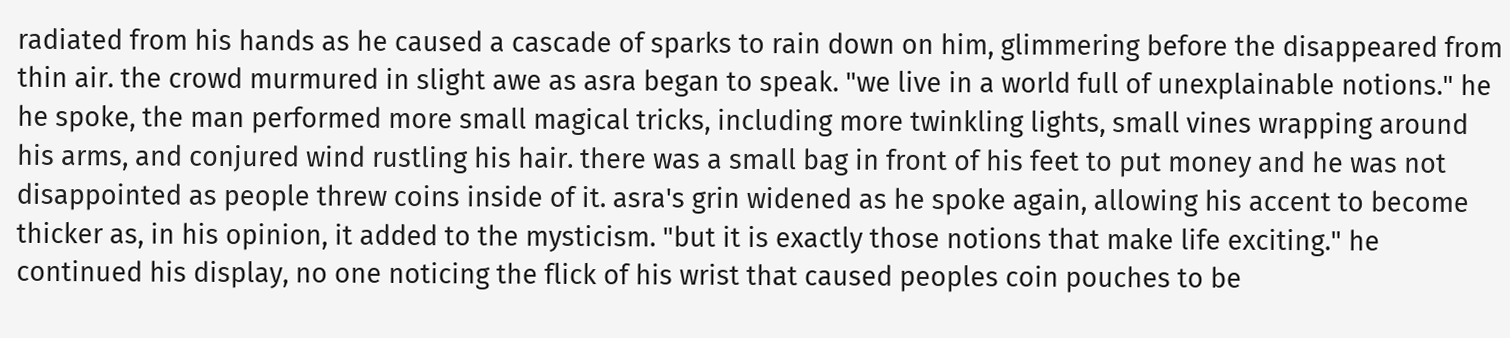radiated from his hands as he caused a cascade of sparks to rain down on him, glimmering before the disappeared from thin air. the crowd murmured in slight awe as asra began to speak. "we live in a world full of unexplainable notions." he he spoke, the man performed more small magical tricks, including more twinkling lights, small vines wrapping around his arms, and conjured wind rustling his hair. there was a small bag in front of his feet to put money and he was not disappointed as people threw coins inside of it. asra's grin widened as he spoke again, allowing his accent to become thicker as, in his opinion, it added to the mysticism. "but it is exactly those notions that make life exciting." he continued his display, no one noticing the flick of his wrist that caused peoples coin pouches to be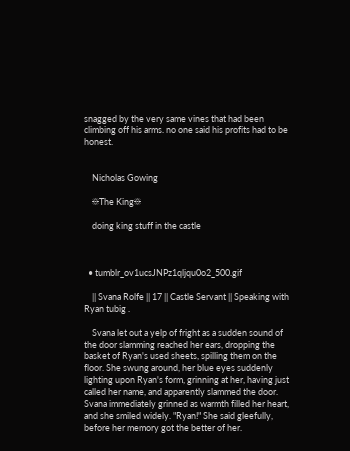snagged by the very same vines that had been climbing off his arms. no one said his profits had to be honest.


    Nicholas Gowing

    ☀The King☀

    doing king stuff in the castle



  • tumblr_ov1ucsJNPz1qljqu0o2_500.gif

    || Svana Rolfe || 17 || Castle Servant || Speaking with Ryan tubig .

    Svana let out a yelp of fright as a sudden sound of the door slamming reached her ears, dropping the basket of Ryan's used sheets, spilling them on the floor. She swung around, her blue eyes suddenly lighting upon Ryan's form, grinning at her, having just called her name, and apparently slammed the door. Svana immediately grinned as warmth filled her heart, and she smiled widely. "Ryan!" She said gleefully, before her memory got the better of her.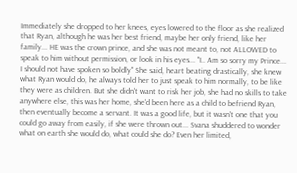Immediately she dropped to her knees, eyes lowered to the floor as she realized that Ryan, although he was her best friend, maybe her only friend, like her family... HE was the crown prince, and she was not meant to, not ALLOWED to speak to him without permission, or look in his eyes... "I.. Am so sorry my Prince... I should not have spoken so boldly" She said, heart beating drastically, she knew what Ryan would do, he always told her to just speak to him normally, to be like they were as children. But she didn't want to risk her job, she had no skills to take anywhere else, this was her home, she'd been here as a child to befriend Ryan, then eventually become a servant. It was a good life, but it wasn't one that you could go away from easily, if she were thrown out... Svana shuddered to wonder what on earth she would do, what could she do? Even her limited,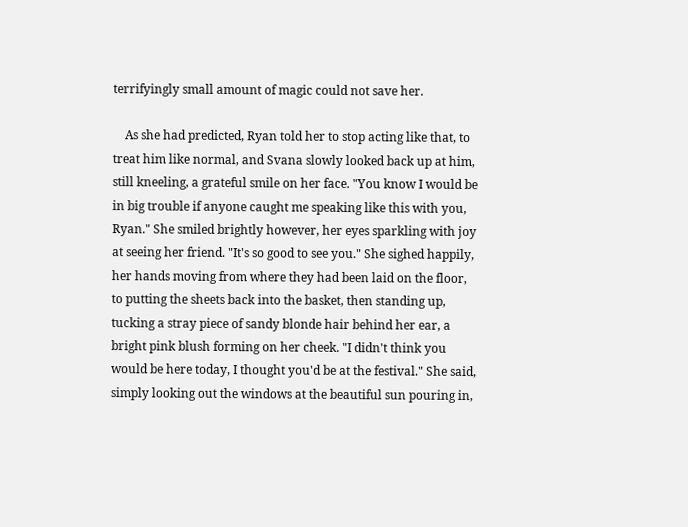terrifyingly small amount of magic could not save her.

    As she had predicted, Ryan told her to stop acting like that, to treat him like normal, and Svana slowly looked back up at him, still kneeling, a grateful smile on her face. "You know I would be in big trouble if anyone caught me speaking like this with you, Ryan." She smiled brightly however, her eyes sparkling with joy at seeing her friend. "It's so good to see you." She sighed happily, her hands moving from where they had been laid on the floor, to putting the sheets back into the basket, then standing up, tucking a stray piece of sandy blonde hair behind her ear, a bright pink blush forming on her cheek. "I didn't think you would be here today, I thought you'd be at the festival." She said, simply looking out the windows at the beautiful sun pouring in,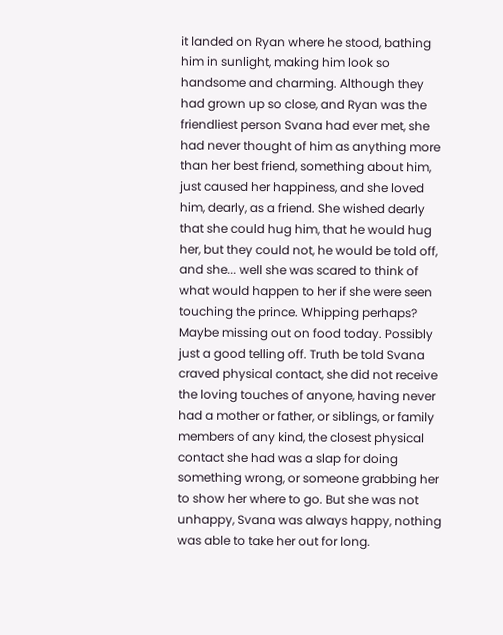it landed on Ryan where he stood, bathing him in sunlight, making him look so handsome and charming. Although they had grown up so close, and Ryan was the friendliest person Svana had ever met, she had never thought of him as anything more than her best friend, something about him, just caused her happiness, and she loved him, dearly, as a friend. She wished dearly that she could hug him, that he would hug her, but they could not, he would be told off, and she... well she was scared to think of what would happen to her if she were seen touching the prince. Whipping perhaps? Maybe missing out on food today. Possibly just a good telling off. Truth be told Svana craved physical contact, she did not receive the loving touches of anyone, having never had a mother or father, or siblings, or family members of any kind, the closest physical contact she had was a slap for doing something wrong, or someone grabbing her to show her where to go. But she was not unhappy, Svana was always happy, nothing was able to take her out for long.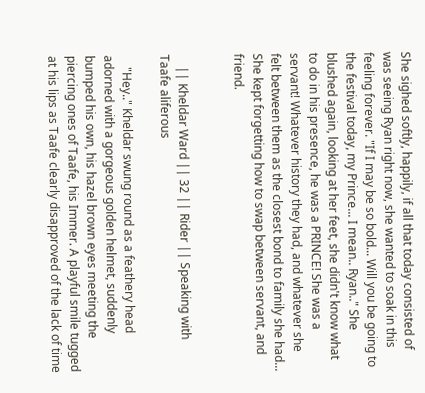She sighed softly, happily, if all that today consisted of was seeing Ryan right now, she wanted to soak in this feeling forever. "If I may be so bold... Will you be going to the festival today, my Prince... I mean.. Ryan.." She blushed again, looking at her feet, she didn't know what to do in his presence, he was a PRINCE! She was a servant! Whatever history they had, and whatever she felt between them as the closest bond to family she had... She kept forgetting how to swap between servant, and friend.


    || Kheldar Ward || 32 || Rider || Speaking with Taafe aliferous

    "Hey.." Kheldar swung round as a feathery head adorned with a gorgeous golden helmet, suddenly bumped his own, his hazel brown eyes meeting the piercing ones of Taafe, his Immer. A playful smile tugged at his lips as Taafe clearly disapproved of the lack of time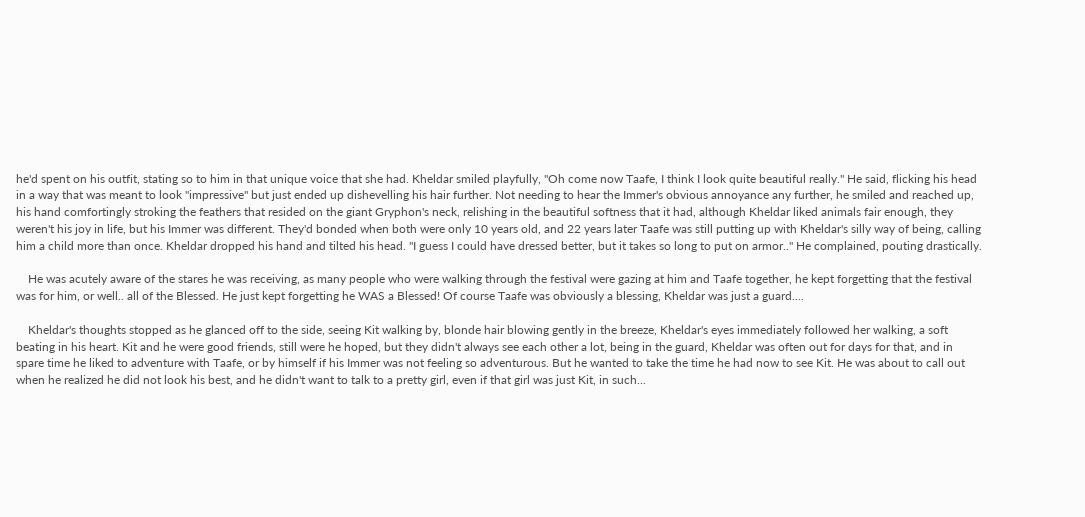he'd spent on his outfit, stating so to him in that unique voice that she had. Kheldar smiled playfully, "Oh come now Taafe, I think I look quite beautiful really." He said, flicking his head in a way that was meant to look "impressive" but just ended up dishevelling his hair further. Not needing to hear the Immer's obvious annoyance any further, he smiled and reached up, his hand comfortingly stroking the feathers that resided on the giant Gryphon's neck, relishing in the beautiful softness that it had, although Kheldar liked animals fair enough, they weren't his joy in life, but his Immer was different. They'd bonded when both were only 10 years old, and 22 years later Taafe was still putting up with Kheldar's silly way of being, calling him a child more than once. Kheldar dropped his hand and tilted his head. "I guess I could have dressed better, but it takes so long to put on armor.." He complained, pouting drastically.

    He was acutely aware of the stares he was receiving, as many people who were walking through the festival were gazing at him and Taafe together, he kept forgetting that the festival was for him, or well.. all of the Blessed. He just kept forgetting he WAS a Blessed! Of course Taafe was obviously a blessing, Kheldar was just a guard....

    Kheldar's thoughts stopped as he glanced off to the side, seeing Kit walking by, blonde hair blowing gently in the breeze, Kheldar's eyes immediately followed her walking, a soft beating in his heart. Kit and he were good friends, still were he hoped, but they didn't always see each other a lot, being in the guard, Kheldar was often out for days for that, and in spare time he liked to adventure with Taafe, or by himself if his Immer was not feeling so adventurous. But he wanted to take the time he had now to see Kit. He was about to call out when he realized he did not look his best, and he didn't want to talk to a pretty girl, even if that girl was just Kit, in such...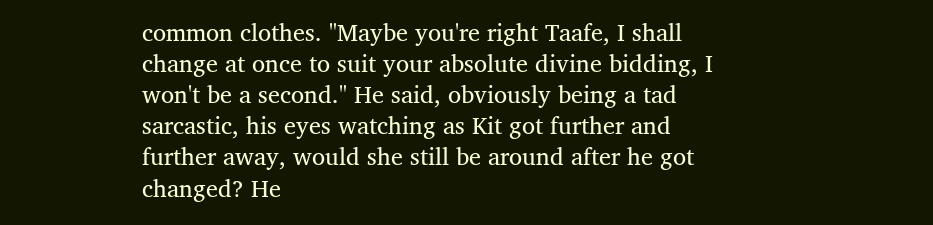common clothes. "Maybe you're right Taafe, I shall change at once to suit your absolute divine bidding, I won't be a second." He said, obviously being a tad sarcastic, his eyes watching as Kit got further and further away, would she still be around after he got changed? He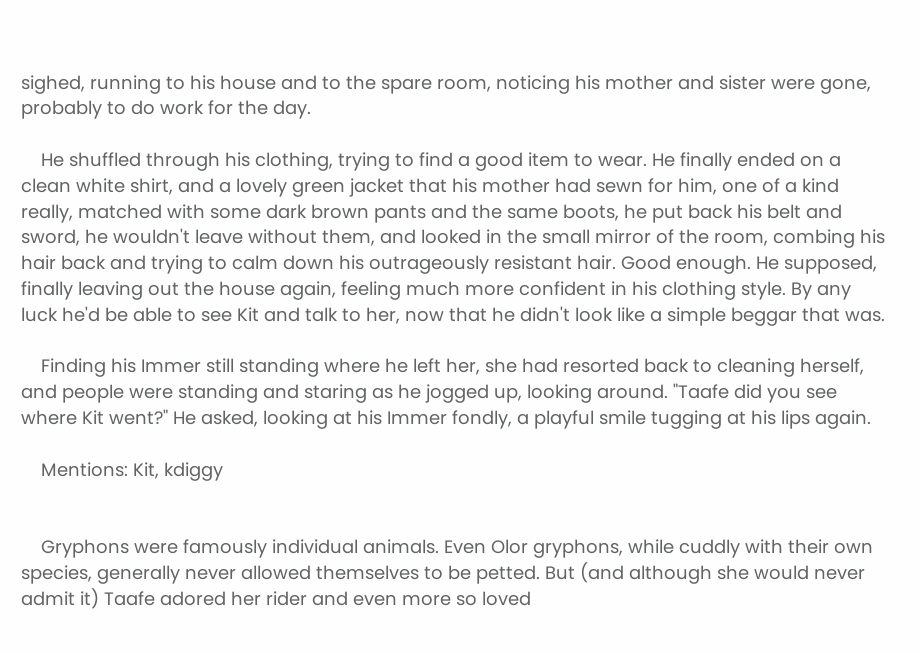sighed, running to his house and to the spare room, noticing his mother and sister were gone, probably to do work for the day.

    He shuffled through his clothing, trying to find a good item to wear. He finally ended on a clean white shirt, and a lovely green jacket that his mother had sewn for him, one of a kind really, matched with some dark brown pants and the same boots, he put back his belt and sword, he wouldn't leave without them, and looked in the small mirror of the room, combing his hair back and trying to calm down his outrageously resistant hair. Good enough. He supposed, finally leaving out the house again, feeling much more confident in his clothing style. By any luck he'd be able to see Kit and talk to her, now that he didn't look like a simple beggar that was.

    Finding his Immer still standing where he left her, she had resorted back to cleaning herself, and people were standing and staring as he jogged up, looking around. "Taafe did you see where Kit went?" He asked, looking at his Immer fondly, a playful smile tugging at his lips again.

    Mentions: Kit, kdiggy


    Gryphons were famously individual animals. Even Olor gryphons, while cuddly with their own species, generally never allowed themselves to be petted. But (and although she would never admit it) Taafe adored her rider and even more so loved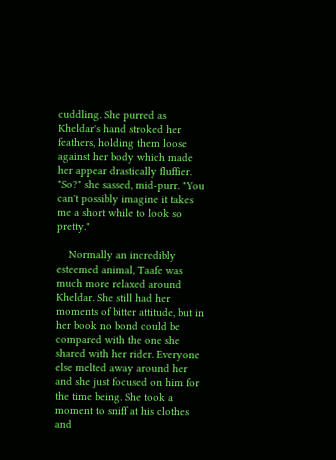cuddling. She purred as Kheldar's hand stroked her feathers, holding them loose against her body which made her appear drastically fluffier. "So?" she sassed, mid-purr. "You can't possibly imagine it takes me a short while to look so pretty."

    Normally an incredibly esteemed animal, Taafe was much more relaxed around Kheldar. She still had her moments of bitter attitude, but in her book no bond could be compared with the one she shared with her rider. Everyone else melted away around her and she just focused on him for the time being. She took a moment to sniff at his clothes and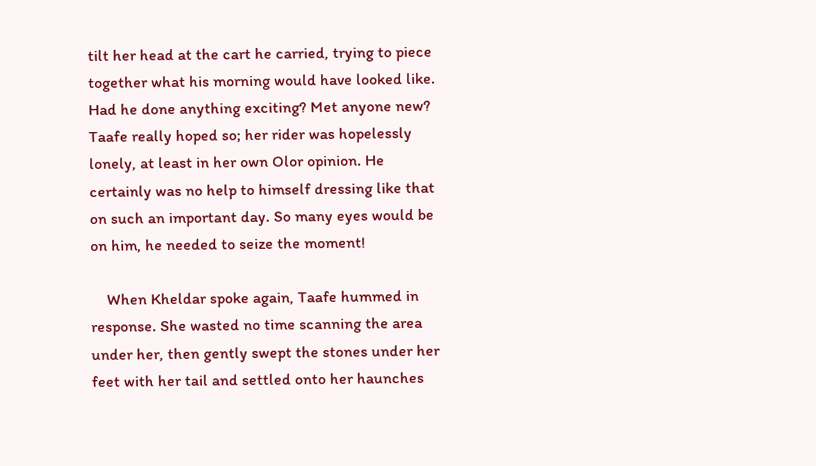tilt her head at the cart he carried, trying to piece together what his morning would have looked like. Had he done anything exciting? Met anyone new? Taafe really hoped so; her rider was hopelessly lonely, at least in her own Olor opinion. He certainly was no help to himself dressing like that on such an important day. So many eyes would be on him, he needed to seize the moment!

    When Kheldar spoke again, Taafe hummed in response. She wasted no time scanning the area under her, then gently swept the stones under her feet with her tail and settled onto her haunches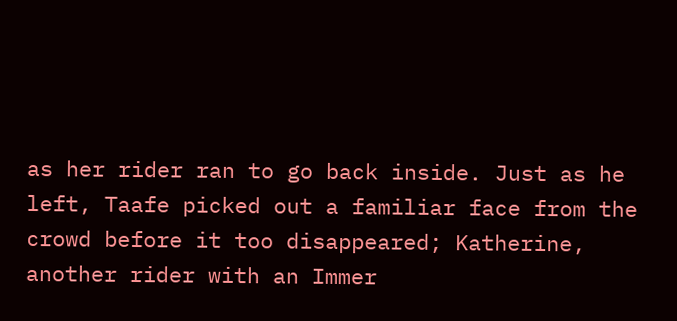as her rider ran to go back inside. Just as he left, Taafe picked out a familiar face from the crowd before it too disappeared; Katherine, another rider with an Immer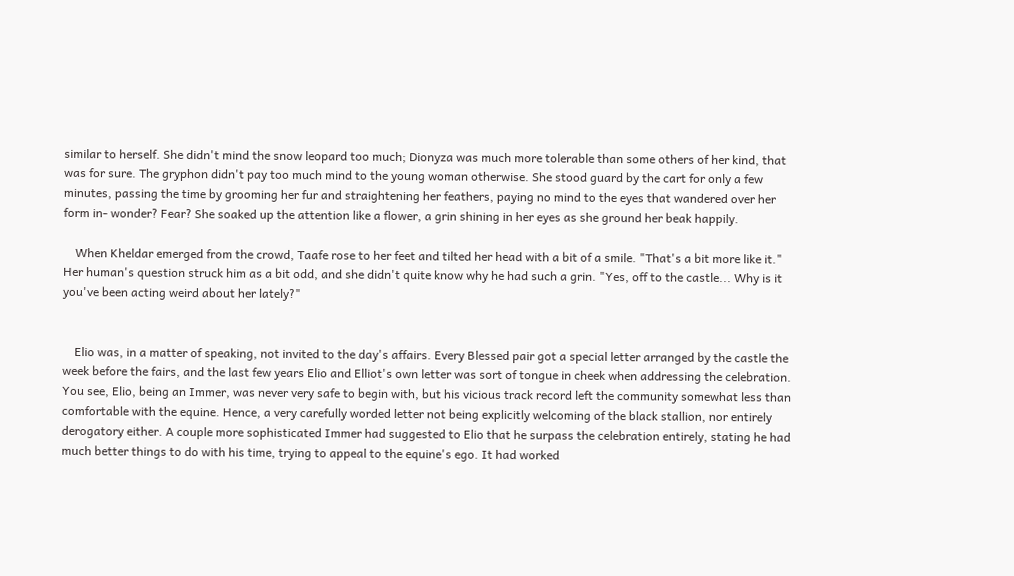similar to herself. She didn't mind the snow leopard too much; Dionyza was much more tolerable than some others of her kind, that was for sure. The gryphon didn't pay too much mind to the young woman otherwise. She stood guard by the cart for only a few minutes, passing the time by grooming her fur and straightening her feathers, paying no mind to the eyes that wandered over her form in- wonder? Fear? She soaked up the attention like a flower, a grin shining in her eyes as she ground her beak happily.

    When Kheldar emerged from the crowd, Taafe rose to her feet and tilted her head with a bit of a smile. "That's a bit more like it." Her human's question struck him as a bit odd, and she didn't quite know why he had such a grin. "Yes, off to the castle... Why is it you've been acting weird about her lately?"


    Elio was, in a matter of speaking, not invited to the day's affairs. Every Blessed pair got a special letter arranged by the castle the week before the fairs, and the last few years Elio and Elliot's own letter was sort of tongue in cheek when addressing the celebration. You see, Elio, being an Immer, was never very safe to begin with, but his vicious track record left the community somewhat less than comfortable with the equine. Hence, a very carefully worded letter not being explicitly welcoming of the black stallion, nor entirely derogatory either. A couple more sophisticated Immer had suggested to Elio that he surpass the celebration entirely, stating he had much better things to do with his time, trying to appeal to the equine's ego. It had worked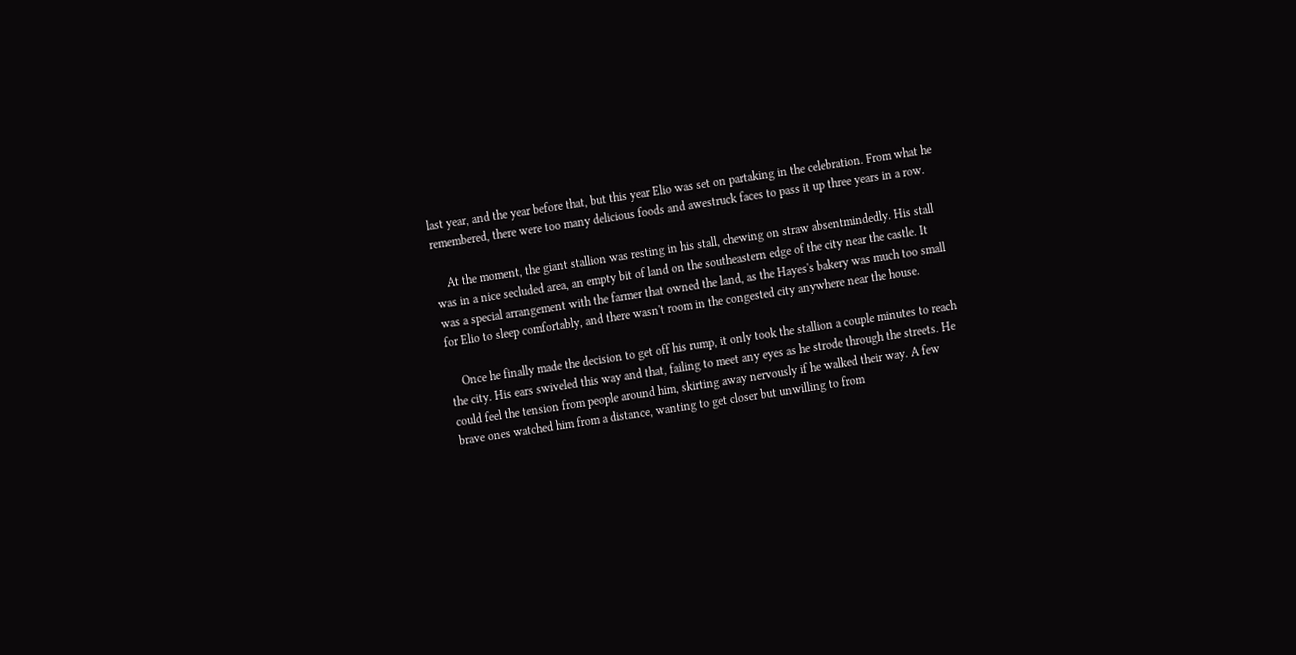last year, and the year before that, but this year Elio was set on partaking in the celebration. From what he remembered, there were too many delicious foods and awestruck faces to pass it up three years in a row.

    At the moment, the giant stallion was resting in his stall, chewing on straw absentmindedly. His stall was in a nice secluded area, an empty bit of land on the southeastern edge of the city near the castle. It was a special arrangement with the farmer that owned the land, as the Hayes's bakery was much too small for Elio to sleep comfortably, and there wasn't room in the congested city anywhere near the house.

    Once he finally made the decision to get off his rump, it only took the stallion a couple minutes to reach the city. His ears swiveled this way and that, failing to meet any eyes as he strode through the streets. He could feel the tension from people around him, skirting away nervously if he walked their way. A few brave ones watched him from a distance, wanting to get closer but unwilling to from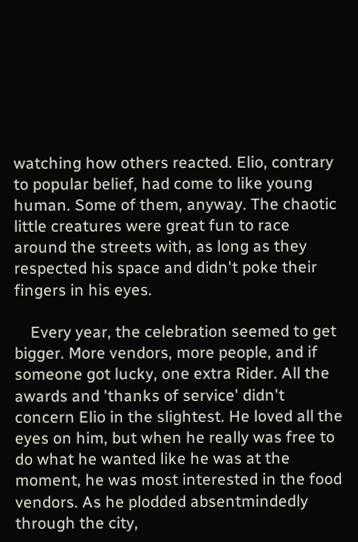watching how others reacted. Elio, contrary to popular belief, had come to like young human. Some of them, anyway. The chaotic little creatures were great fun to race around the streets with, as long as they respected his space and didn't poke their fingers in his eyes.

    Every year, the celebration seemed to get bigger. More vendors, more people, and if someone got lucky, one extra Rider. All the awards and 'thanks of service' didn't concern Elio in the slightest. He loved all the eyes on him, but when he really was free to do what he wanted like he was at the moment, he was most interested in the food vendors. As he plodded absentmindedly through the city,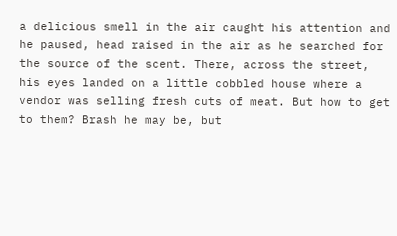a delicious smell in the air caught his attention and he paused, head raised in the air as he searched for the source of the scent. There, across the street, his eyes landed on a little cobbled house where a vendor was selling fresh cuts of meat. But how to get to them? Brash he may be, but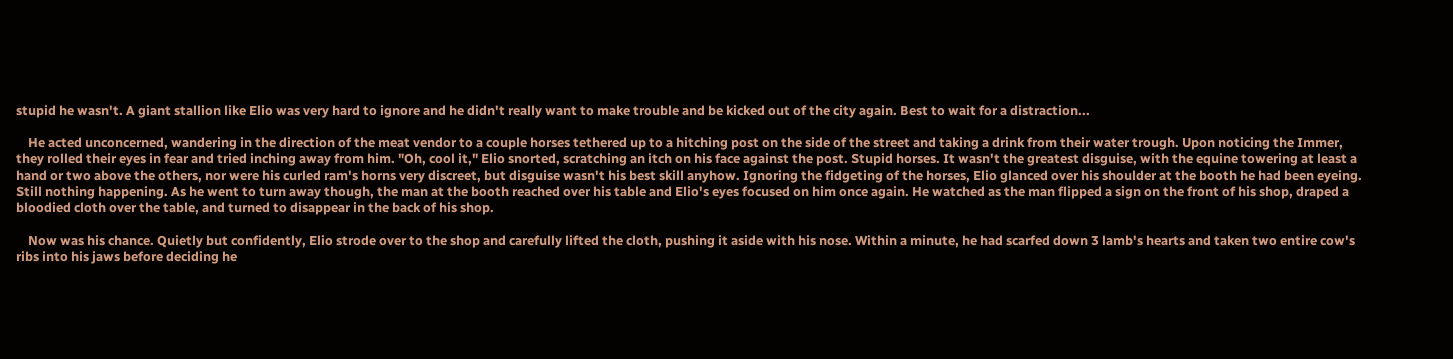stupid he wasn't. A giant stallion like Elio was very hard to ignore and he didn't really want to make trouble and be kicked out of the city again. Best to wait for a distraction...

    He acted unconcerned, wandering in the direction of the meat vendor to a couple horses tethered up to a hitching post on the side of the street and taking a drink from their water trough. Upon noticing the Immer, they rolled their eyes in fear and tried inching away from him. "Oh, cool it," Elio snorted, scratching an itch on his face against the post. Stupid horses. It wasn't the greatest disguise, with the equine towering at least a hand or two above the others, nor were his curled ram's horns very discreet, but disguise wasn't his best skill anyhow. Ignoring the fidgeting of the horses, Elio glanced over his shoulder at the booth he had been eyeing. Still nothing happening. As he went to turn away though, the man at the booth reached over his table and Elio's eyes focused on him once again. He watched as the man flipped a sign on the front of his shop, draped a bloodied cloth over the table, and turned to disappear in the back of his shop.

    Now was his chance. Quietly but confidently, Elio strode over to the shop and carefully lifted the cloth, pushing it aside with his nose. Within a minute, he had scarfed down 3 lamb's hearts and taken two entire cow's ribs into his jaws before deciding he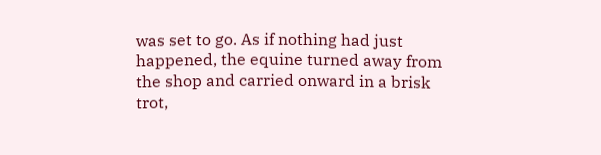was set to go. As if nothing had just happened, the equine turned away from the shop and carried onward in a brisk trot,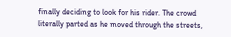finally deciding to look for his rider. The crowd literally parted as he moved through the streets,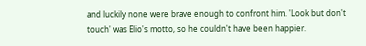and luckily none were brave enough to confront him. 'Look but don't touch' was Elio's motto, so he couldn't have been happier.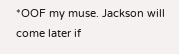*OOF my muse. Jackson will come later if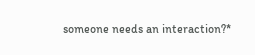someone needs an interaction?*